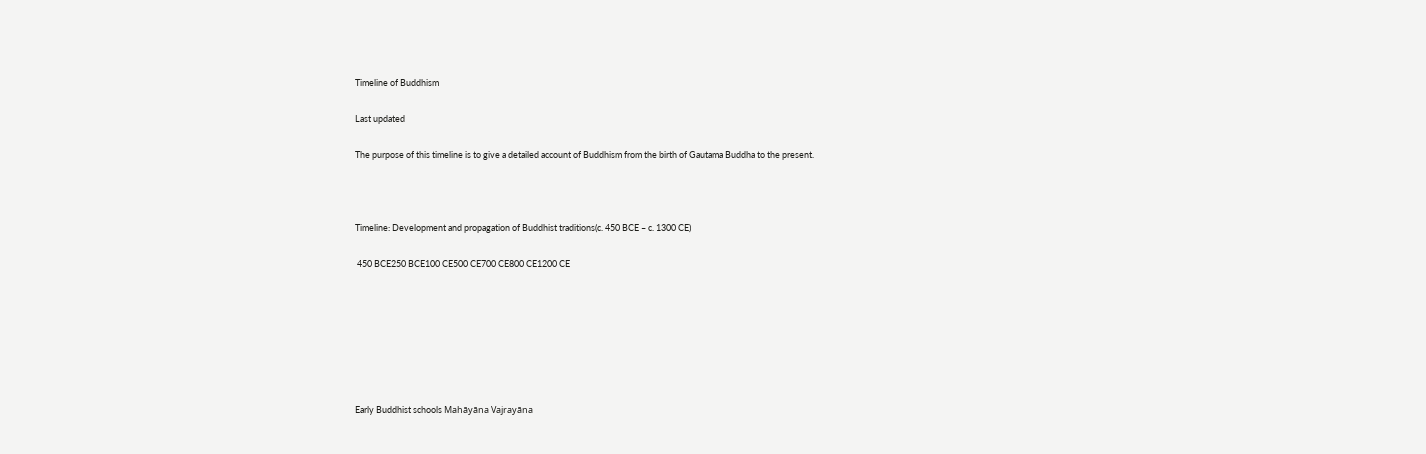Timeline of Buddhism

Last updated

The purpose of this timeline is to give a detailed account of Buddhism from the birth of Gautama Buddha to the present.



Timeline: Development and propagation of Buddhist traditions(c. 450 BCE – c. 1300 CE)

 450 BCE250 BCE100 CE500 CE700 CE800 CE1200 CE







Early Buddhist schools Mahāyāna Vajrayāna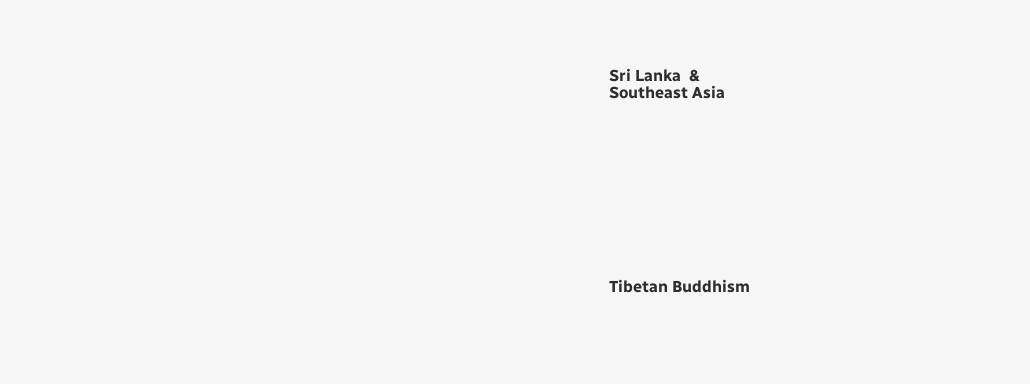Sri Lanka  &
Southeast Asia










Tibetan Buddhism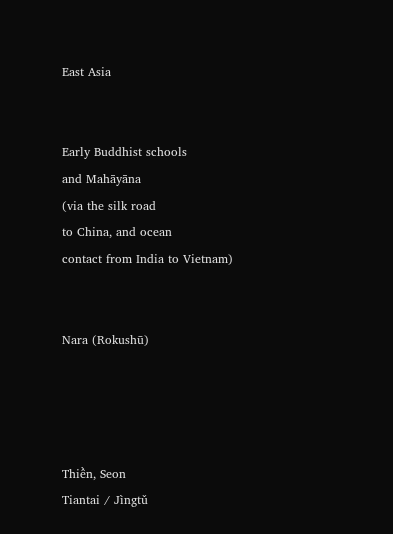East Asia


Early Buddhist schools
and Mahāyāna
(via the silk road
to China, and ocean
contact from India to Vietnam)


Nara (Rokushū)




Thiền, Seon
Tiantai / Jìngtǔ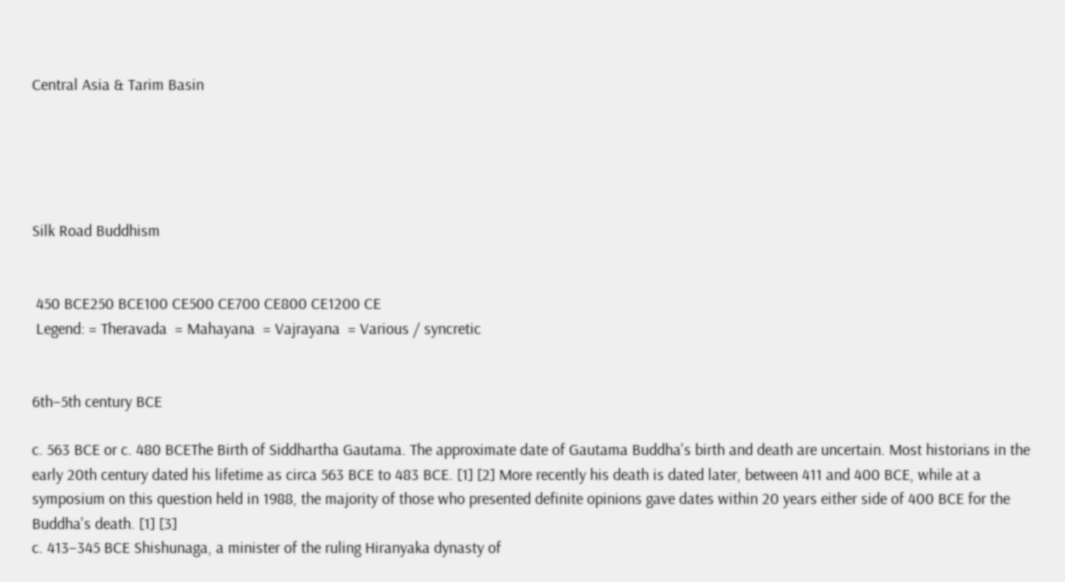Central Asia & Tarim Basin





Silk Road Buddhism


 450 BCE250 BCE100 CE500 CE700 CE800 CE1200 CE
 Legend: = Theravada  = Mahayana  = Vajrayana  = Various / syncretic


6th–5th century BCE

c. 563 BCE or c. 480 BCEThe Birth of Siddhartha Gautama. The approximate date of Gautama Buddha's birth and death are uncertain. Most historians in the early 20th century dated his lifetime as circa 563 BCE to 483 BCE. [1] [2] More recently his death is dated later, between 411 and 400 BCE, while at a symposium on this question held in 1988, the majority of those who presented definite opinions gave dates within 20 years either side of 400 BCE for the Buddha's death. [1] [3]
c. 413–345 BCE Shishunaga, a minister of the ruling Hiranyaka dynasty of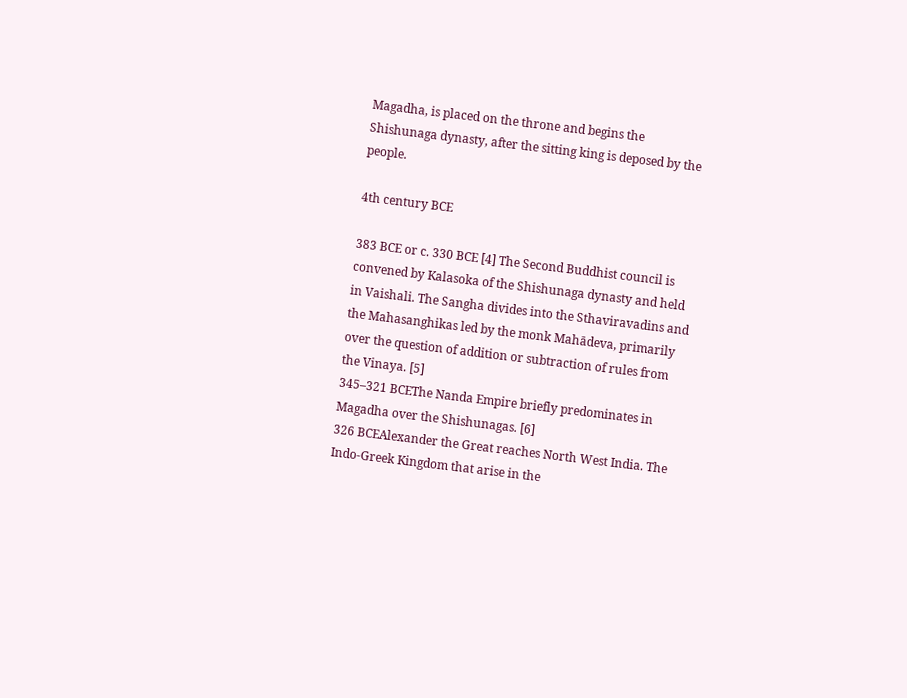Magadha, is placed on the throne and begins the Shishunaga dynasty, after the sitting king is deposed by the people.

4th century BCE

383 BCE or c. 330 BCE [4] The Second Buddhist council is convened by Kalasoka of the Shishunaga dynasty and held in Vaishali. The Sangha divides into the Sthaviravadins and the Mahasanghikas led by the monk Mahādeva, primarily over the question of addition or subtraction of rules from the Vinaya. [5]
345–321 BCEThe Nanda Empire briefly predominates in Magadha over the Shishunagas. [6]
326 BCEAlexander the Great reaches North West India. The Indo-Greek Kingdom that arise in the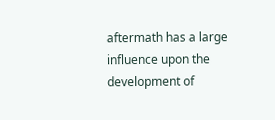aftermath has a large influence upon the development of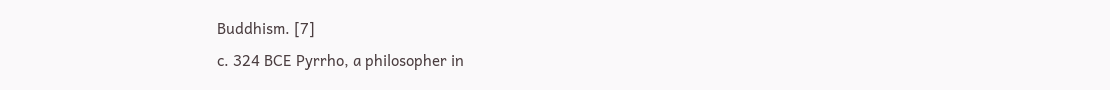Buddhism. [7]
c. 324 BCE Pyrrho, a philosopher in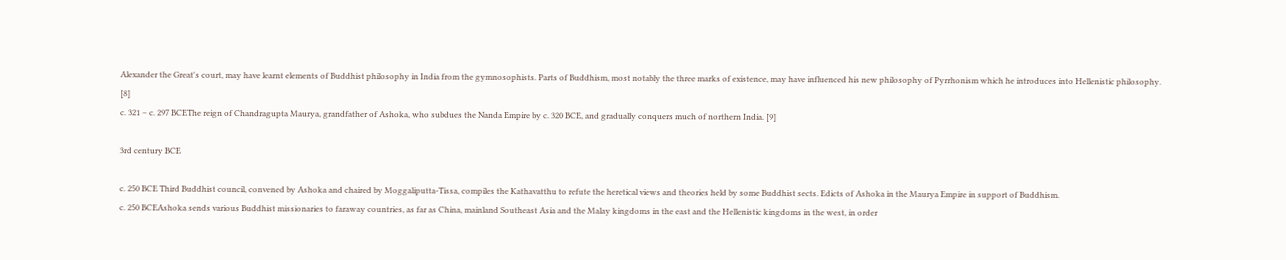Alexander the Great's court, may have learnt elements of Buddhist philosophy in India from the gymnosophists. Parts of Buddhism, most notably the three marks of existence, may have influenced his new philosophy of Pyrrhonism which he introduces into Hellenistic philosophy. [8]
c. 321 – c. 297 BCEThe reign of Chandragupta Maurya, grandfather of Ashoka, who subdues the Nanda Empire by c. 320 BCE, and gradually conquers much of northern India. [9]

3rd century BCE

c. 250 BCE Third Buddhist council, convened by Ashoka and chaired by Moggaliputta-Tissa, compiles the Kathavatthu to refute the heretical views and theories held by some Buddhist sects. Edicts of Ashoka in the Maurya Empire in support of Buddhism.
c. 250 BCEAshoka sends various Buddhist missionaries to faraway countries, as far as China, mainland Southeast Asia and the Malay kingdoms in the east and the Hellenistic kingdoms in the west, in order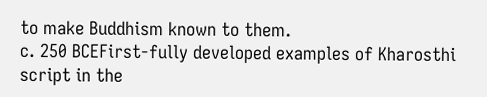to make Buddhism known to them.
c. 250 BCEFirst-fully developed examples of Kharosthi script in the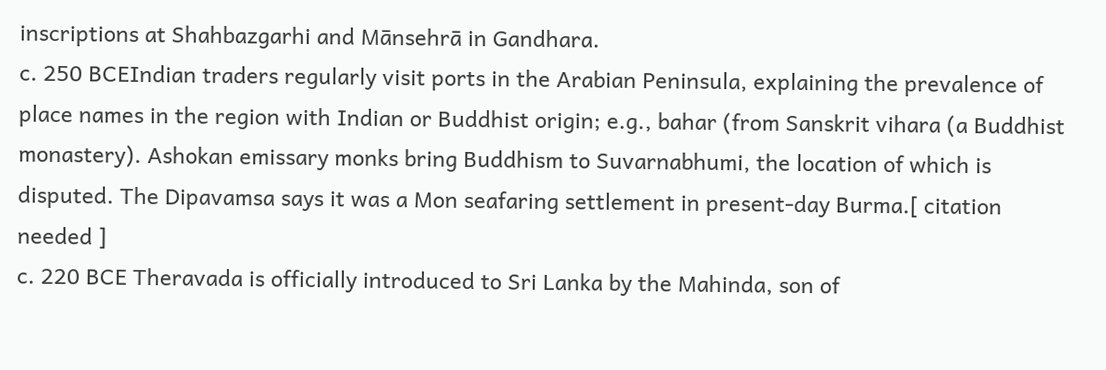inscriptions at Shahbazgarhi and Mānsehrā in Gandhara.
c. 250 BCEIndian traders regularly visit ports in the Arabian Peninsula, explaining the prevalence of place names in the region with Indian or Buddhist origin; e.g., bahar (from Sanskrit vihara (a Buddhist monastery). Ashokan emissary monks bring Buddhism to Suvarnabhumi, the location of which is disputed. The Dipavamsa says it was a Mon seafaring settlement in present-day Burma.[ citation needed ]
c. 220 BCE Theravada is officially introduced to Sri Lanka by the Mahinda, son of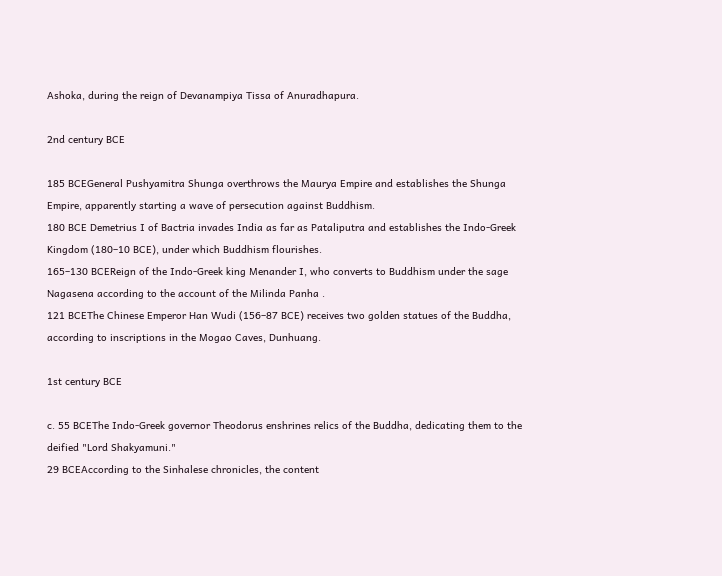Ashoka, during the reign of Devanampiya Tissa of Anuradhapura.

2nd century BCE

185 BCEGeneral Pushyamitra Shunga overthrows the Maurya Empire and establishes the Shunga Empire, apparently starting a wave of persecution against Buddhism.
180 BCE Demetrius I of Bactria invades India as far as Pataliputra and establishes the Indo-Greek Kingdom (180–10 BCE), under which Buddhism flourishes.
165–130 BCEReign of the Indo-Greek king Menander I, who converts to Buddhism under the sage Nagasena according to the account of the Milinda Panha .
121 BCEThe Chinese Emperor Han Wudi (156–87 BCE) receives two golden statues of the Buddha, according to inscriptions in the Mogao Caves, Dunhuang.

1st century BCE

c. 55 BCEThe Indo-Greek governor Theodorus enshrines relics of the Buddha, dedicating them to the deified "Lord Shakyamuni."
29 BCEAccording to the Sinhalese chronicles, the content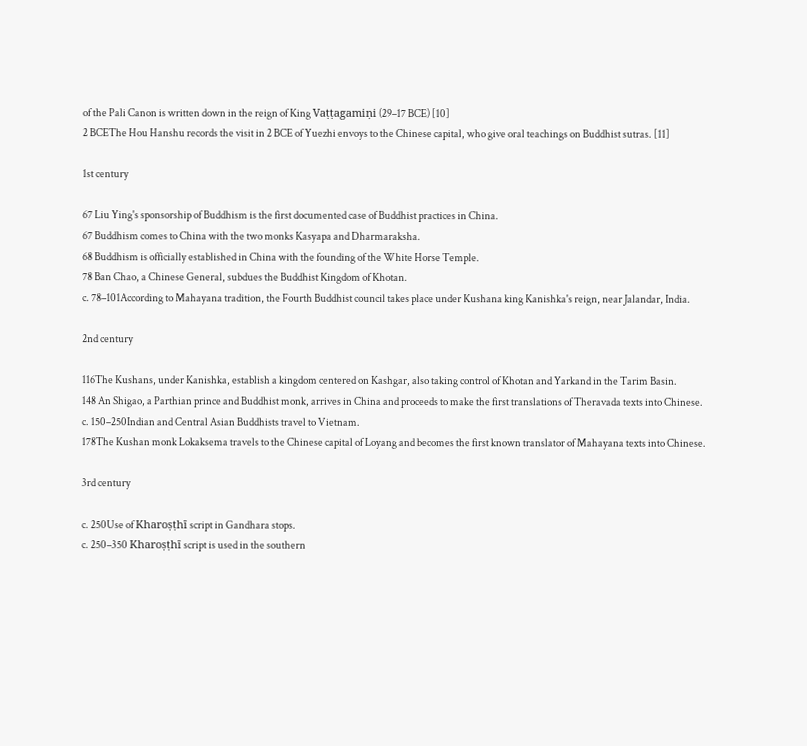of the Pali Canon is written down in the reign of King Vaṭṭagamiṇi (29–17 BCE) [10]
2 BCEThe Hou Hanshu records the visit in 2 BCE of Yuezhi envoys to the Chinese capital, who give oral teachings on Buddhist sutras. [11]

1st century

67 Liu Ying's sponsorship of Buddhism is the first documented case of Buddhist practices in China.
67 Buddhism comes to China with the two monks Kasyapa and Dharmaraksha.
68 Buddhism is officially established in China with the founding of the White Horse Temple.
78 Ban Chao, a Chinese General, subdues the Buddhist Kingdom of Khotan.
c. 78–101According to Mahayana tradition, the Fourth Buddhist council takes place under Kushana king Kanishka's reign, near Jalandar, India.

2nd century

116The Kushans, under Kanishka, establish a kingdom centered on Kashgar, also taking control of Khotan and Yarkand in the Tarim Basin.
148 An Shigao, a Parthian prince and Buddhist monk, arrives in China and proceeds to make the first translations of Theravada texts into Chinese.
c. 150–250Indian and Central Asian Buddhists travel to Vietnam.
178The Kushan monk Lokaksema travels to the Chinese capital of Loyang and becomes the first known translator of Mahayana texts into Chinese.

3rd century

c. 250Use of Kharoṣṭhī script in Gandhara stops.
c. 250–350 Kharoṣṭhī script is used in the southern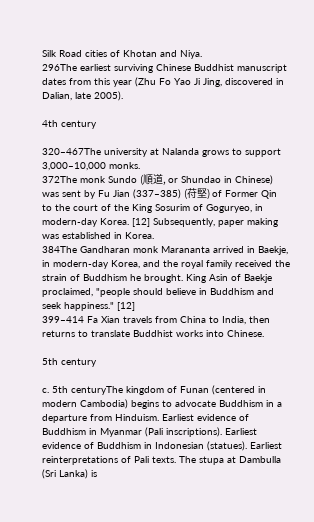Silk Road cities of Khotan and Niya.
296The earliest surviving Chinese Buddhist manuscript dates from this year (Zhu Fo Yao Ji Jing, discovered in Dalian, late 2005).

4th century

320–467The university at Nalanda grows to support 3,000–10,000 monks.
372The monk Sundo (順道, or Shundao in Chinese) was sent by Fu Jian (337–385) (苻堅) of Former Qin to the court of the King Sosurim of Goguryeo, in modern-day Korea. [12] Subsequently, paper making was established in Korea.
384The Gandharan monk Marananta arrived in Baekje, in modern-day Korea, and the royal family received the strain of Buddhism he brought. King Asin of Baekje proclaimed, "people should believe in Buddhism and seek happiness." [12]
399–414 Fa Xian travels from China to India, then returns to translate Buddhist works into Chinese.

5th century

c. 5th centuryThe kingdom of Funan (centered in modern Cambodia) begins to advocate Buddhism in a departure from Hinduism. Earliest evidence of Buddhism in Myanmar (Pali inscriptions). Earliest evidence of Buddhism in Indonesian (statues). Earliest reinterpretations of Pali texts. The stupa at Dambulla (Sri Lanka) is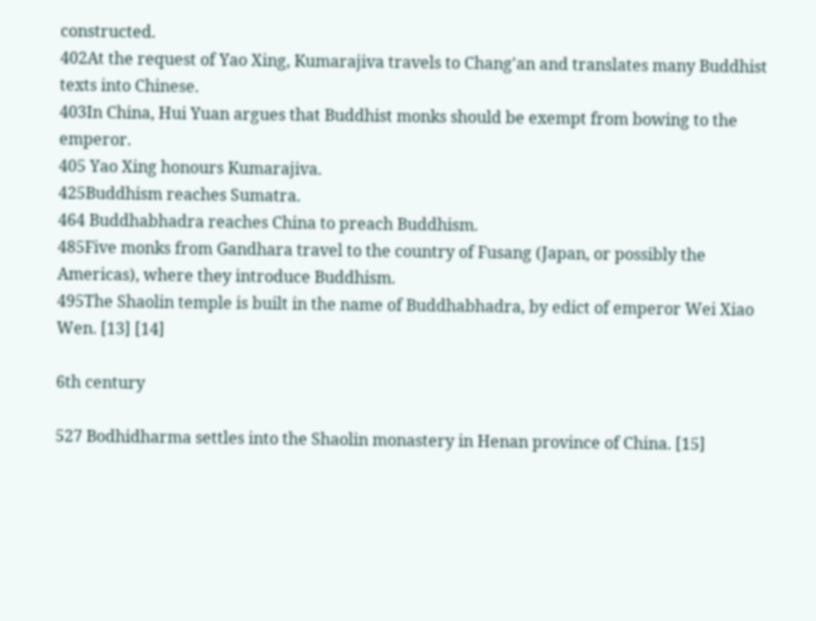constructed.
402At the request of Yao Xing, Kumarajiva travels to Chang'an and translates many Buddhist texts into Chinese.
403In China, Hui Yuan argues that Buddhist monks should be exempt from bowing to the emperor.
405 Yao Xing honours Kumarajiva.
425Buddhism reaches Sumatra.
464 Buddhabhadra reaches China to preach Buddhism.
485Five monks from Gandhara travel to the country of Fusang (Japan, or possibly the Americas), where they introduce Buddhism.
495The Shaolin temple is built in the name of Buddhabhadra, by edict of emperor Wei Xiao Wen. [13] [14]

6th century

527 Bodhidharma settles into the Shaolin monastery in Henan province of China. [15]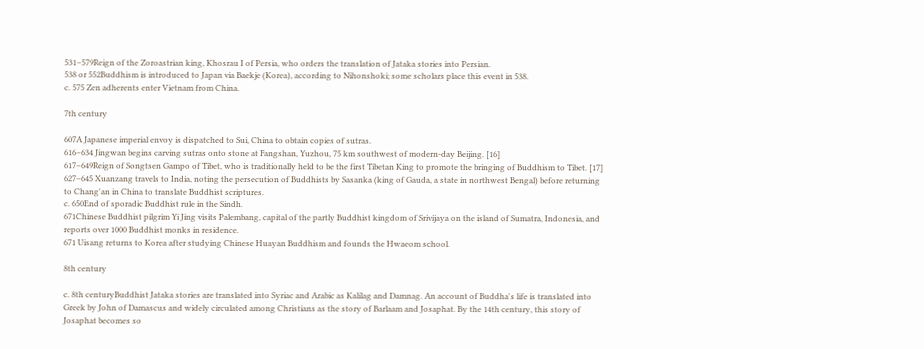531–579Reign of the Zoroastrian king, Khosrau I of Persia, who orders the translation of Jataka stories into Persian.
538 or 552Buddhism is introduced to Japan via Baekje (Korea), according to Nihonshoki; some scholars place this event in 538.
c. 575 Zen adherents enter Vietnam from China.

7th century

607A Japanese imperial envoy is dispatched to Sui, China to obtain copies of sutras.
616–634 Jingwan begins carving sutras onto stone at Fangshan, Yuzhou, 75 km southwest of modern-day Beijing. [16]
617–649Reign of Songtsen Gampo of Tibet, who is traditionally held to be the first Tibetan King to promote the bringing of Buddhism to Tibet. [17]
627–645 Xuanzang travels to India, noting the persecution of Buddhists by Sasanka (king of Gauda, a state in northwest Bengal) before returning to Chang'an in China to translate Buddhist scriptures.
c. 650End of sporadic Buddhist rule in the Sindh.
671Chinese Buddhist pilgrim Yi Jing visits Palembang, capital of the partly Buddhist kingdom of Srivijaya on the island of Sumatra, Indonesia, and reports over 1000 Buddhist monks in residence.
671 Uisang returns to Korea after studying Chinese Huayan Buddhism and founds the Hwaeom school.

8th century

c. 8th centuryBuddhist Jataka stories are translated into Syriac and Arabic as Kalilag and Damnag. An account of Buddha's life is translated into Greek by John of Damascus and widely circulated among Christians as the story of Barlaam and Josaphat. By the 14th century, this story of Josaphat becomes so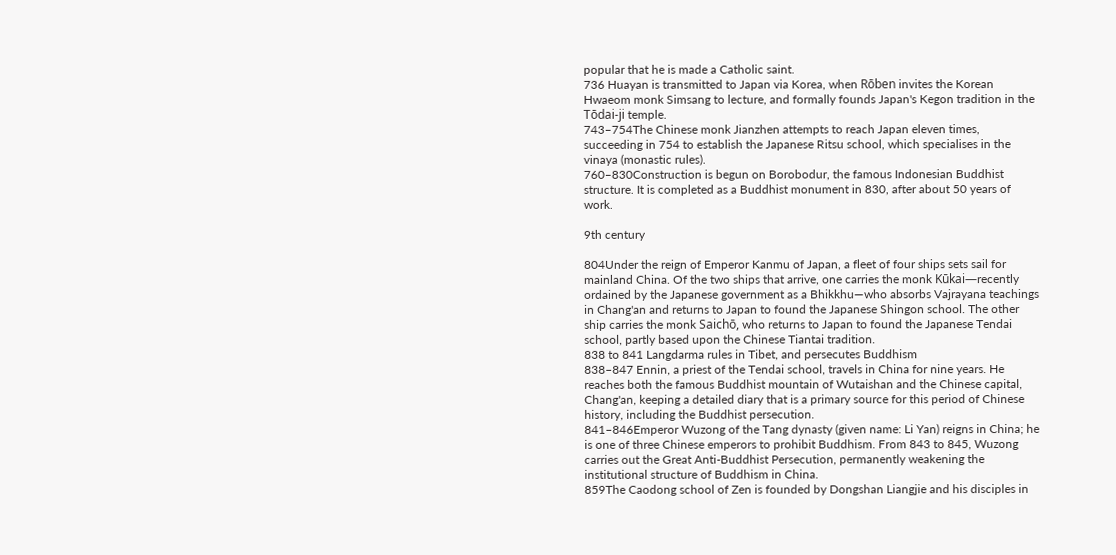popular that he is made a Catholic saint.
736 Huayan is transmitted to Japan via Korea, when Rōben invites the Korean Hwaeom monk Simsang to lecture, and formally founds Japan's Kegon tradition in the Tōdai-ji temple.
743–754The Chinese monk Jianzhen attempts to reach Japan eleven times, succeeding in 754 to establish the Japanese Ritsu school, which specialises in the vinaya (monastic rules).
760–830Construction is begun on Borobodur, the famous Indonesian Buddhist structure. It is completed as a Buddhist monument in 830, after about 50 years of work.

9th century

804Under the reign of Emperor Kanmu of Japan, a fleet of four ships sets sail for mainland China. Of the two ships that arrive, one carries the monk Kūkai—recently ordained by the Japanese government as a Bhikkhu—who absorbs Vajrayana teachings in Chang'an and returns to Japan to found the Japanese Shingon school. The other ship carries the monk Saichō, who returns to Japan to found the Japanese Tendai school, partly based upon the Chinese Tiantai tradition.
838 to 841 Langdarma rules in Tibet, and persecutes Buddhism
838–847 Ennin, a priest of the Tendai school, travels in China for nine years. He reaches both the famous Buddhist mountain of Wutaishan and the Chinese capital, Chang'an, keeping a detailed diary that is a primary source for this period of Chinese history, including the Buddhist persecution.
841–846Emperor Wuzong of the Tang dynasty (given name: Li Yan) reigns in China; he is one of three Chinese emperors to prohibit Buddhism. From 843 to 845, Wuzong carries out the Great Anti-Buddhist Persecution, permanently weakening the institutional structure of Buddhism in China.
859The Caodong school of Zen is founded by Dongshan Liangjie and his disciples in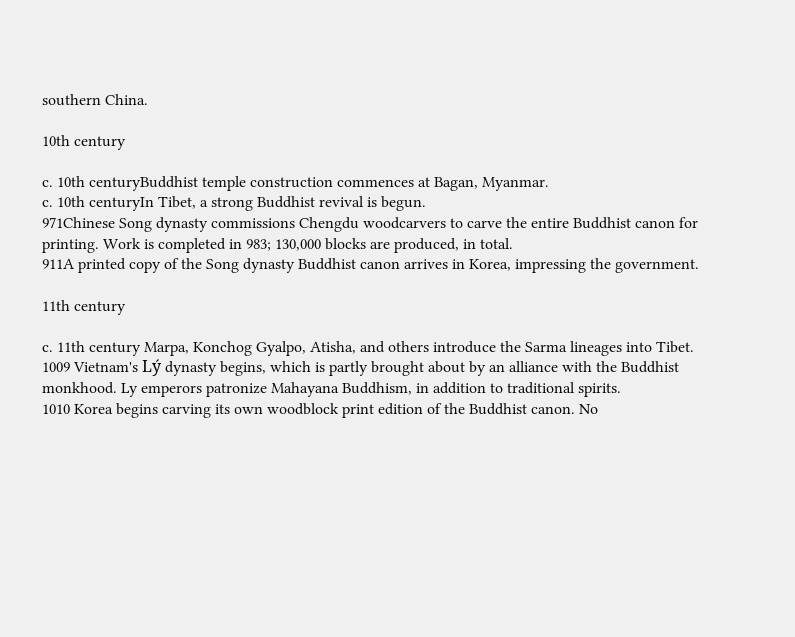southern China.

10th century

c. 10th centuryBuddhist temple construction commences at Bagan, Myanmar.
c. 10th centuryIn Tibet, a strong Buddhist revival is begun.
971Chinese Song dynasty commissions Chengdu woodcarvers to carve the entire Buddhist canon for printing. Work is completed in 983; 130,000 blocks are produced, in total.
911A printed copy of the Song dynasty Buddhist canon arrives in Korea, impressing the government.

11th century

c. 11th century Marpa, Konchog Gyalpo, Atisha, and others introduce the Sarma lineages into Tibet.
1009 Vietnam's Lý dynasty begins, which is partly brought about by an alliance with the Buddhist monkhood. Ly emperors patronize Mahayana Buddhism, in addition to traditional spirits.
1010 Korea begins carving its own woodblock print edition of the Buddhist canon. No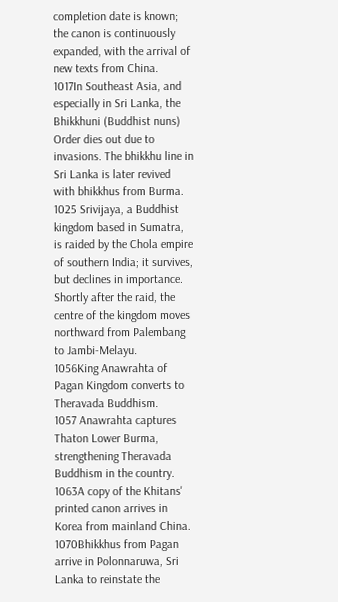completion date is known; the canon is continuously expanded, with the arrival of new texts from China.
1017In Southeast Asia, and especially in Sri Lanka, the Bhikkhuni (Buddhist nuns) Order dies out due to invasions. The bhikkhu line in Sri Lanka is later revived with bhikkhus from Burma.
1025 Srivijaya, a Buddhist kingdom based in Sumatra, is raided by the Chola empire of southern India; it survives, but declines in importance. Shortly after the raid, the centre of the kingdom moves northward from Palembang to Jambi-Melayu.
1056King Anawrahta of Pagan Kingdom converts to Theravada Buddhism.
1057 Anawrahta captures Thaton Lower Burma, strengthening Theravada Buddhism in the country.
1063A copy of the Khitans' printed canon arrives in Korea from mainland China.
1070Bhikkhus from Pagan arrive in Polonnaruwa, Sri Lanka to reinstate the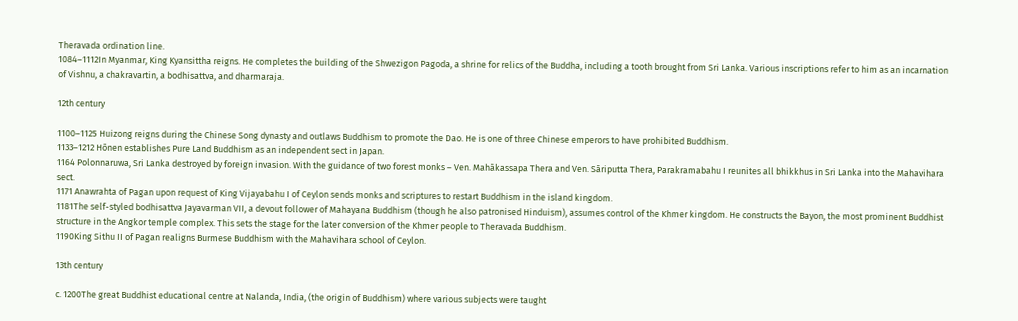Theravada ordination line.
1084–1112In Myanmar, King Kyansittha reigns. He completes the building of the Shwezigon Pagoda, a shrine for relics of the Buddha, including a tooth brought from Sri Lanka. Various inscriptions refer to him as an incarnation of Vishnu, a chakravartin, a bodhisattva, and dharmaraja.

12th century

1100–1125 Huizong reigns during the Chinese Song dynasty and outlaws Buddhism to promote the Dao. He is one of three Chinese emperors to have prohibited Buddhism.
1133–1212 Hōnen establishes Pure Land Buddhism as an independent sect in Japan.
1164 Polonnaruwa, Sri Lanka destroyed by foreign invasion. With the guidance of two forest monks – Ven. Mahākassapa Thera and Ven. Sāriputta Thera, Parakramabahu I reunites all bhikkhus in Sri Lanka into the Mahavihara sect.
1171 Anawrahta of Pagan upon request of King Vijayabahu I of Ceylon sends monks and scriptures to restart Buddhism in the island kingdom.
1181The self-styled bodhisattva Jayavarman VII, a devout follower of Mahayana Buddhism (though he also patronised Hinduism), assumes control of the Khmer kingdom. He constructs the Bayon, the most prominent Buddhist structure in the Angkor temple complex. This sets the stage for the later conversion of the Khmer people to Theravada Buddhism.
1190King Sithu II of Pagan realigns Burmese Buddhism with the Mahavihara school of Ceylon.

13th century

c. 1200The great Buddhist educational centre at Nalanda, India, (the origin of Buddhism) where various subjects were taught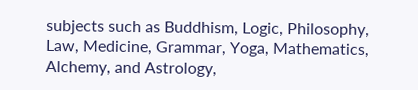subjects such as Buddhism, Logic, Philosophy, Law, Medicine, Grammar, Yoga, Mathematics, Alchemy, and Astrology,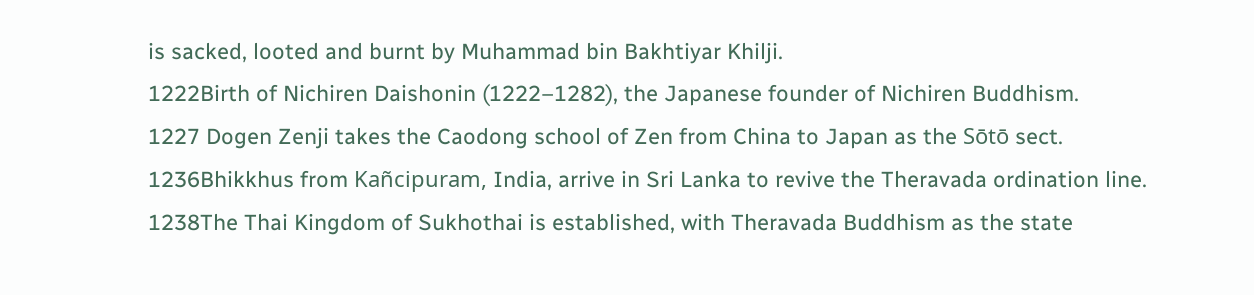is sacked, looted and burnt by Muhammad bin Bakhtiyar Khilji.
1222Birth of Nichiren Daishonin (1222–1282), the Japanese founder of Nichiren Buddhism.
1227 Dogen Zenji takes the Caodong school of Zen from China to Japan as the Sōtō sect.
1236Bhikkhus from Kañcipuram, India, arrive in Sri Lanka to revive the Theravada ordination line.
1238The Thai Kingdom of Sukhothai is established, with Theravada Buddhism as the state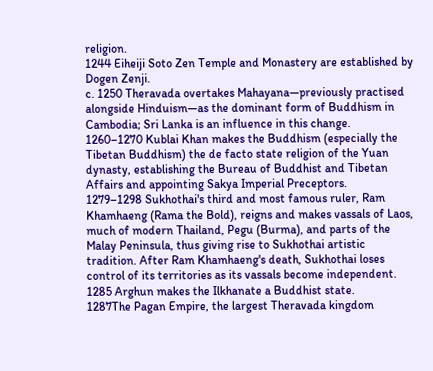religion.
1244 Eiheiji Soto Zen Temple and Monastery are established by Dogen Zenji.
c. 1250 Theravada overtakes Mahayana—previously practised alongside Hinduism—as the dominant form of Buddhism in Cambodia; Sri Lanka is an influence in this change.
1260–1270 Kublai Khan makes the Buddhism (especially the Tibetan Buddhism) the de facto state religion of the Yuan dynasty, establishing the Bureau of Buddhist and Tibetan Affairs and appointing Sakya Imperial Preceptors.
1279–1298 Sukhothai's third and most famous ruler, Ram Khamhaeng (Rama the Bold), reigns and makes vassals of Laos, much of modern Thailand, Pegu (Burma), and parts of the Malay Peninsula, thus giving rise to Sukhothai artistic tradition. After Ram Khamhaeng's death, Sukhothai loses control of its territories as its vassals become independent.
1285 Arghun makes the Ilkhanate a Buddhist state.
1287The Pagan Empire, the largest Theravada kingdom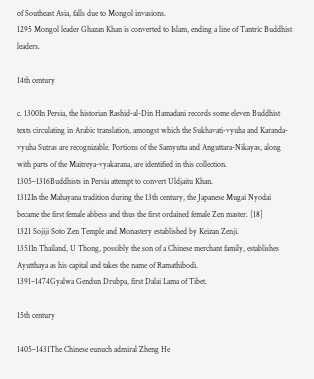of Southeast Asia, falls due to Mongol invasions.
1295 Mongol leader Ghazan Khan is converted to Islam, ending a line of Tantric Buddhist leaders.

14th century

c. 1300In Persia, the historian Rashid-al-Din Hamadani records some eleven Buddhist texts circulating in Arabic translation, amongst which the Sukhavati-vyuha and Karanda-vyuha Sutras are recognizable. Portions of the Samyutta and Anguttara-Nikayas, along with parts of the Maitreya-vyakarana, are identified in this collection.
1305–1316Buddhists in Persia attempt to convert Uldjaitu Khan.
1312In the Mahayana tradition during the 13th century, the Japanese Mugai Nyodai became the first female abbess and thus the first ordained female Zen master. [18]
1321 Sojiji Soto Zen Temple and Monastery established by Keizan Zenji.
1351In Thailand, U Thong, possibly the son of a Chinese merchant family, establishes Ayutthaya as his capital and takes the name of Ramathibodi.
1391–1474Gyalwa Gendun Drubpa, first Dalai Lama of Tibet.

15th century

1405–1431The Chinese eunuch admiral Zheng He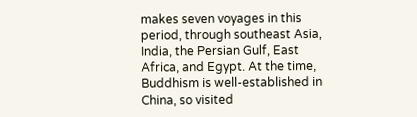makes seven voyages in this period, through southeast Asia, India, the Persian Gulf, East Africa, and Egypt. At the time, Buddhism is well-established in China, so visited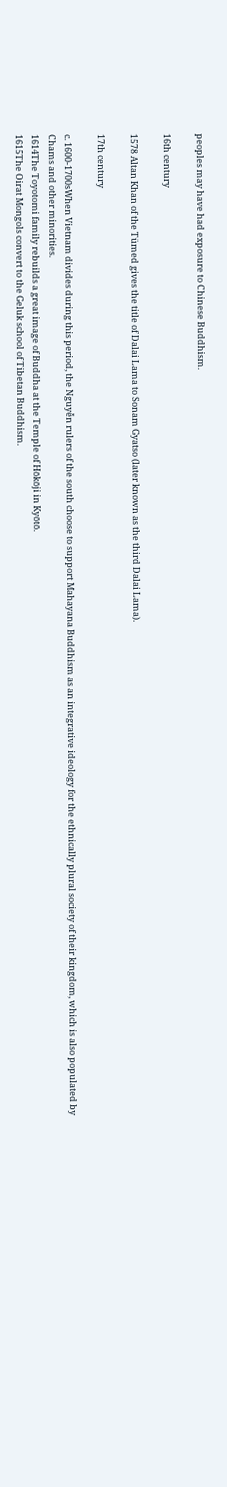peoples may have had exposure to Chinese Buddhism.

16th century

1578 Altan Khan of the Tümed gives the title of Dalai Lama to Sonam Gyatso (later known as the third Dalai Lama).

17th century

c. 1600-1700sWhen Vietnam divides during this period, the Nguyễn rulers of the south choose to support Mahayana Buddhism as an integrative ideology for the ethnically plural society of their kingdom, which is also populated by Chams and other minorities.
1614The Toyotomi family rebuilds a great image of Buddha at the Temple of Hōkōji in Kyōtō.
1615The Oirat Mongols convert to the Geluk school of Tibetan Buddhism.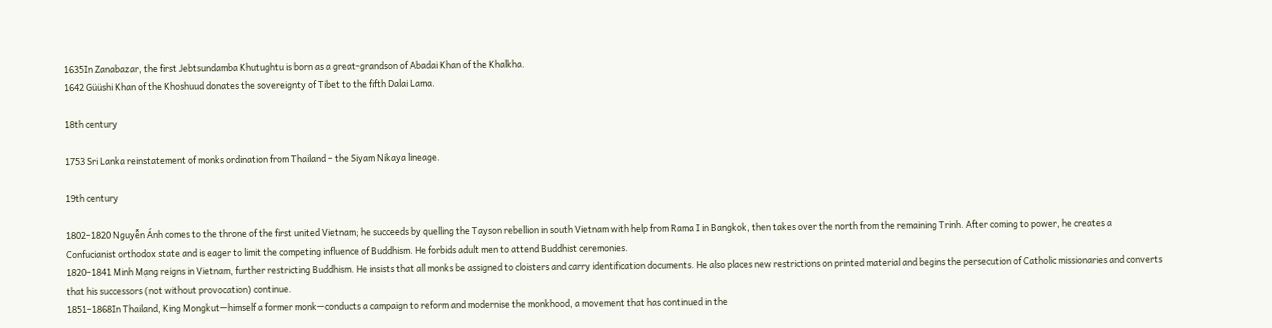1635In Zanabazar, the first Jebtsundamba Khutughtu is born as a great-grandson of Abadai Khan of the Khalkha.
1642 Güüshi Khan of the Khoshuud donates the sovereignty of Tibet to the fifth Dalai Lama.

18th century

1753 Sri Lanka reinstatement of monks ordination from Thailand – the Siyam Nikaya lineage.

19th century

1802–1820 Nguyễn Ánh comes to the throne of the first united Vietnam; he succeeds by quelling the Tayson rebellion in south Vietnam with help from Rama I in Bangkok, then takes over the north from the remaining Trinh. After coming to power, he creates a Confucianist orthodox state and is eager to limit the competing influence of Buddhism. He forbids adult men to attend Buddhist ceremonies.
1820–1841 Minh Mạng reigns in Vietnam, further restricting Buddhism. He insists that all monks be assigned to cloisters and carry identification documents. He also places new restrictions on printed material and begins the persecution of Catholic missionaries and converts that his successors (not without provocation) continue.
1851–1868In Thailand, King Mongkut—himself a former monk—conducts a campaign to reform and modernise the monkhood, a movement that has continued in the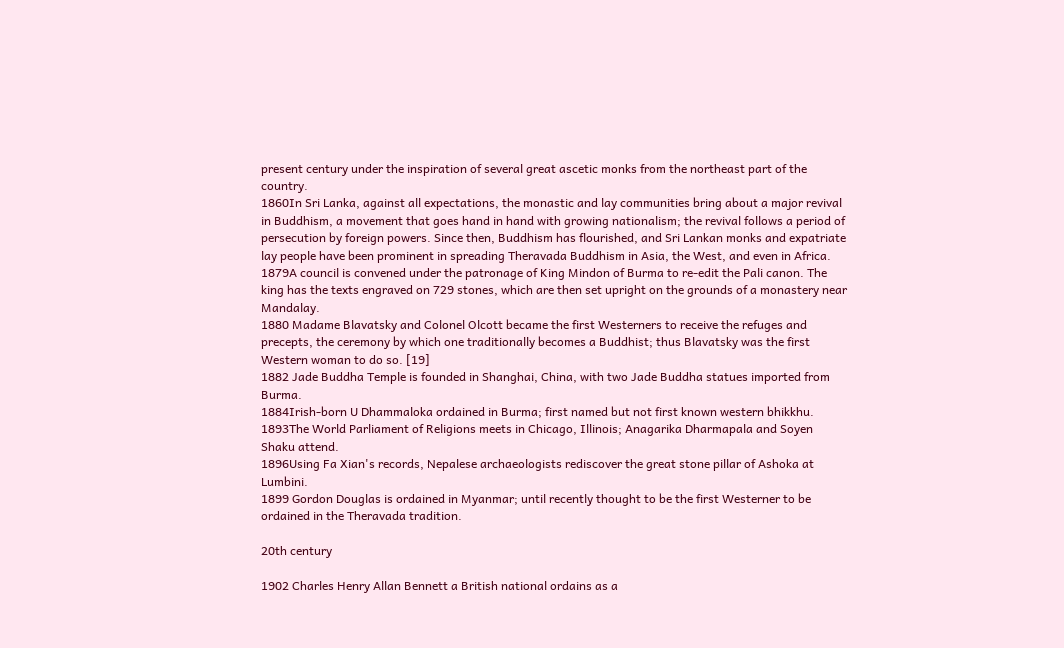present century under the inspiration of several great ascetic monks from the northeast part of the country.
1860In Sri Lanka, against all expectations, the monastic and lay communities bring about a major revival in Buddhism, a movement that goes hand in hand with growing nationalism; the revival follows a period of persecution by foreign powers. Since then, Buddhism has flourished, and Sri Lankan monks and expatriate lay people have been prominent in spreading Theravada Buddhism in Asia, the West, and even in Africa.
1879A council is convened under the patronage of King Mindon of Burma to re-edit the Pali canon. The king has the texts engraved on 729 stones, which are then set upright on the grounds of a monastery near Mandalay.
1880 Madame Blavatsky and Colonel Olcott became the first Westerners to receive the refuges and precepts, the ceremony by which one traditionally becomes a Buddhist; thus Blavatsky was the first Western woman to do so. [19]
1882 Jade Buddha Temple is founded in Shanghai, China, with two Jade Buddha statues imported from Burma.
1884Irish-born U Dhammaloka ordained in Burma; first named but not first known western bhikkhu.
1893The World Parliament of Religions meets in Chicago, Illinois; Anagarika Dharmapala and Soyen Shaku attend.
1896Using Fa Xian's records, Nepalese archaeologists rediscover the great stone pillar of Ashoka at Lumbini.
1899 Gordon Douglas is ordained in Myanmar; until recently thought to be the first Westerner to be ordained in the Theravada tradition.

20th century

1902 Charles Henry Allan Bennett a British national ordains as a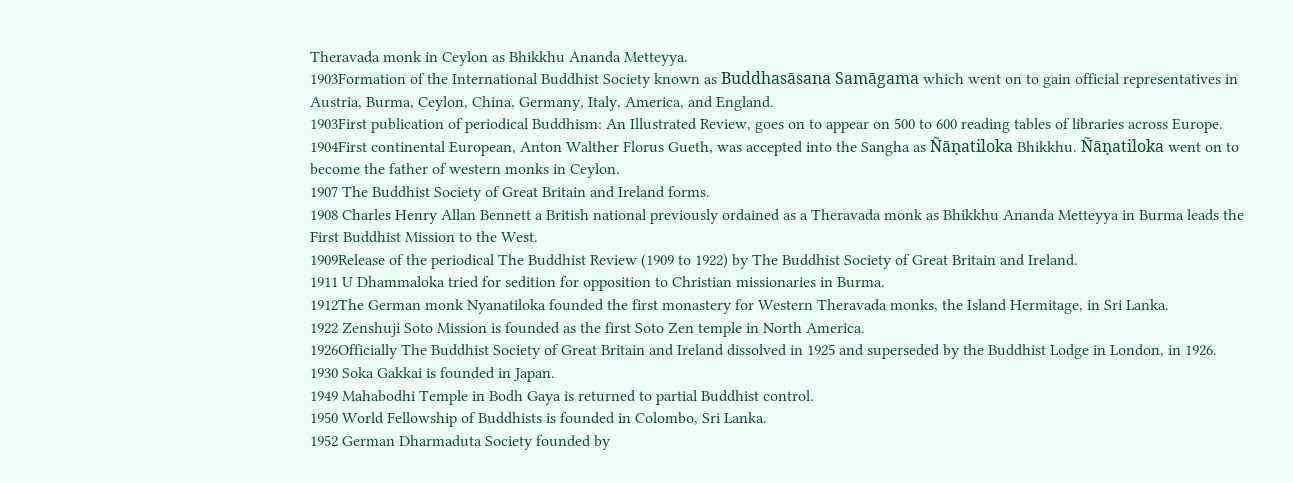Theravada monk in Ceylon as Bhikkhu Ananda Metteyya.
1903Formation of the International Buddhist Society known as Buddhasāsana Samāgama which went on to gain official representatives in Austria, Burma, Ceylon, China, Germany, Italy, America, and England.
1903First publication of periodical Buddhism: An Illustrated Review, goes on to appear on 500 to 600 reading tables of libraries across Europe.
1904First continental European, Anton Walther Florus Gueth, was accepted into the Sangha as Ñāṇatiloka Bhikkhu. Ñāṇatiloka went on to become the father of western monks in Ceylon.
1907 The Buddhist Society of Great Britain and Ireland forms.
1908 Charles Henry Allan Bennett a British national previously ordained as a Theravada monk as Bhikkhu Ananda Metteyya in Burma leads the First Buddhist Mission to the West.
1909Release of the periodical The Buddhist Review (1909 to 1922) by The Buddhist Society of Great Britain and Ireland.
1911 U Dhammaloka tried for sedition for opposition to Christian missionaries in Burma.
1912The German monk Nyanatiloka founded the first monastery for Western Theravada monks, the Island Hermitage, in Sri Lanka.
1922 Zenshuji Soto Mission is founded as the first Soto Zen temple in North America.
1926Officially The Buddhist Society of Great Britain and Ireland dissolved in 1925 and superseded by the Buddhist Lodge in London, in 1926.
1930 Soka Gakkai is founded in Japan.
1949 Mahabodhi Temple in Bodh Gaya is returned to partial Buddhist control.
1950 World Fellowship of Buddhists is founded in Colombo, Sri Lanka.
1952 German Dharmaduta Society founded by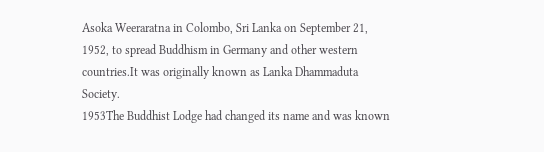Asoka Weeraratna in Colombo, Sri Lanka on September 21, 1952, to spread Buddhism in Germany and other western countries.It was originally known as Lanka Dhammaduta Society.
1953The Buddhist Lodge had changed its name and was known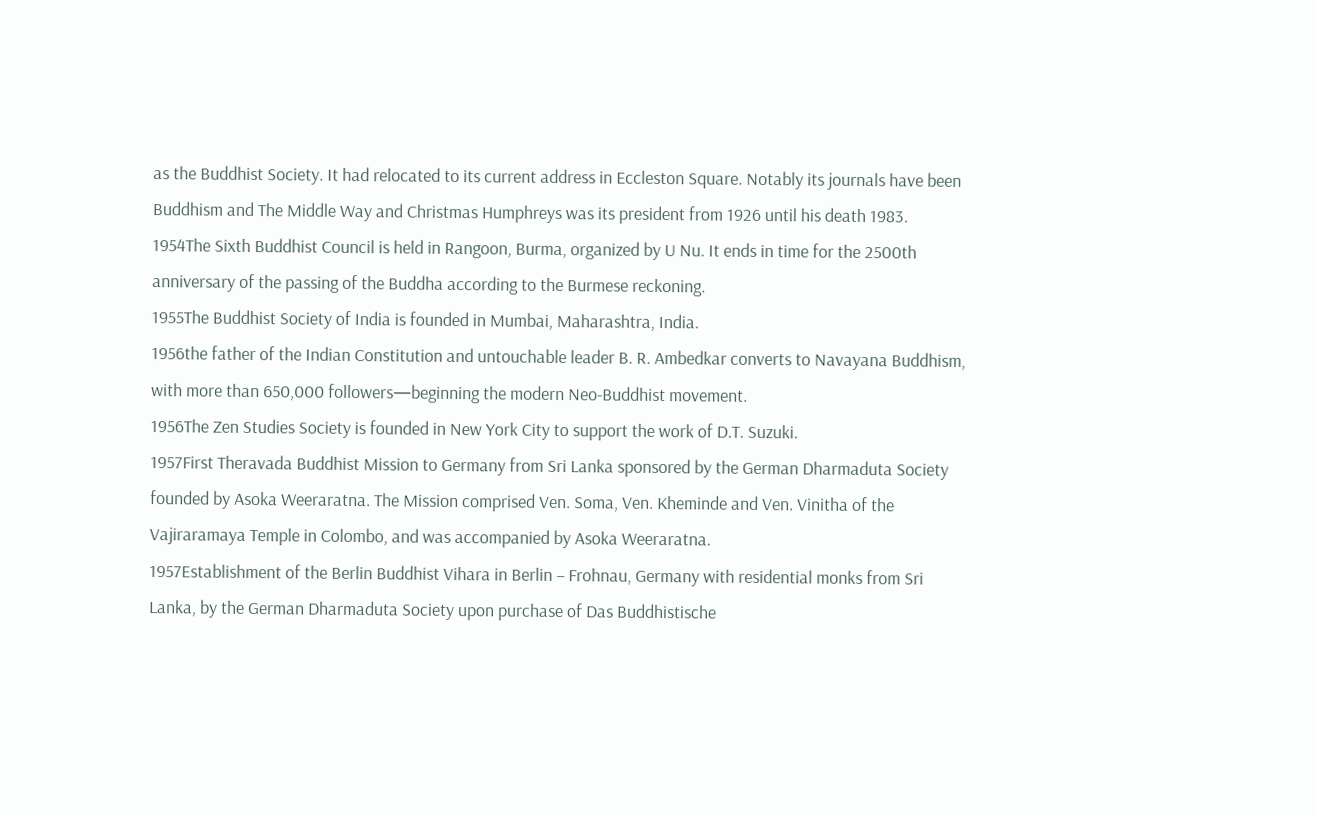as the Buddhist Society. It had relocated to its current address in Eccleston Square. Notably its journals have been Buddhism and The Middle Way and Christmas Humphreys was its president from 1926 until his death 1983.
1954The Sixth Buddhist Council is held in Rangoon, Burma, organized by U Nu. It ends in time for the 2500th anniversary of the passing of the Buddha according to the Burmese reckoning.
1955The Buddhist Society of India is founded in Mumbai, Maharashtra, India.
1956the father of the Indian Constitution and untouchable leader B. R. Ambedkar converts to Navayana Buddhism, with more than 650,000 followers—beginning the modern Neo-Buddhist movement.
1956The Zen Studies Society is founded in New York City to support the work of D.T. Suzuki.
1957First Theravada Buddhist Mission to Germany from Sri Lanka sponsored by the German Dharmaduta Society founded by Asoka Weeraratna. The Mission comprised Ven. Soma, Ven. Kheminde and Ven. Vinitha of the Vajiraramaya Temple in Colombo, and was accompanied by Asoka Weeraratna.
1957Establishment of the Berlin Buddhist Vihara in Berlin – Frohnau, Germany with residential monks from Sri Lanka, by the German Dharmaduta Society upon purchase of Das Buddhistische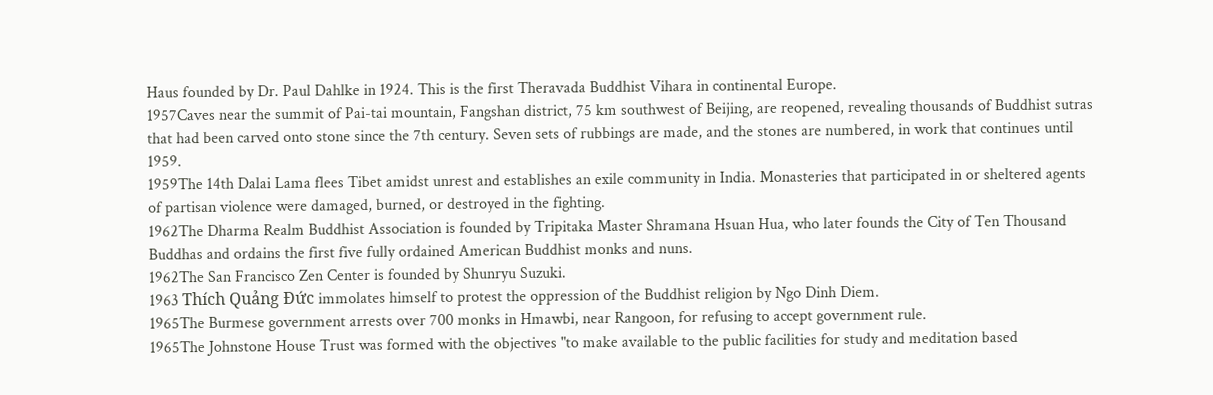Haus founded by Dr. Paul Dahlke in 1924. This is the first Theravada Buddhist Vihara in continental Europe.
1957Caves near the summit of Pai-tai mountain, Fangshan district, 75 km southwest of Beijing, are reopened, revealing thousands of Buddhist sutras that had been carved onto stone since the 7th century. Seven sets of rubbings are made, and the stones are numbered, in work that continues until 1959.
1959The 14th Dalai Lama flees Tibet amidst unrest and establishes an exile community in India. Monasteries that participated in or sheltered agents of partisan violence were damaged, burned, or destroyed in the fighting.
1962The Dharma Realm Buddhist Association is founded by Tripitaka Master Shramana Hsuan Hua, who later founds the City of Ten Thousand Buddhas and ordains the first five fully ordained American Buddhist monks and nuns.
1962The San Francisco Zen Center is founded by Shunryu Suzuki.
1963 Thích Quảng Đức immolates himself to protest the oppression of the Buddhist religion by Ngo Dinh Diem.
1965The Burmese government arrests over 700 monks in Hmawbi, near Rangoon, for refusing to accept government rule.
1965The Johnstone House Trust was formed with the objectives "to make available to the public facilities for study and meditation based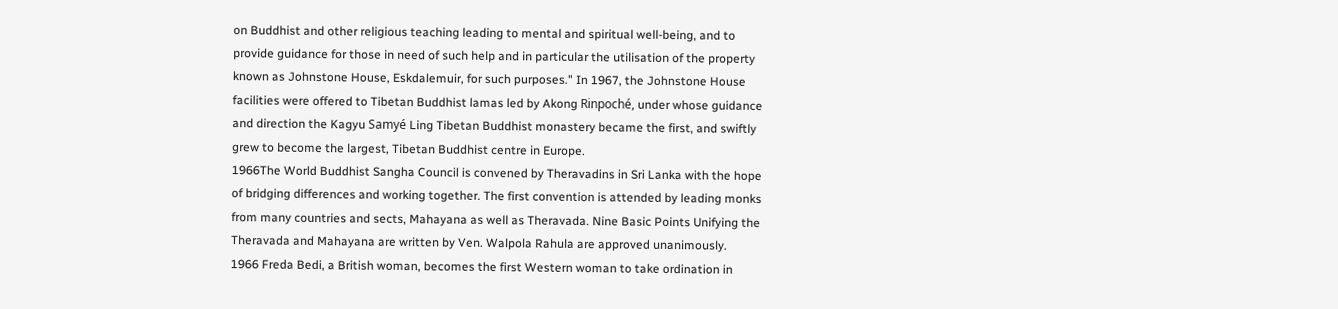on Buddhist and other religious teaching leading to mental and spiritual well-being, and to provide guidance for those in need of such help and in particular the utilisation of the property known as Johnstone House, Eskdalemuir, for such purposes." In 1967, the Johnstone House facilities were offered to Tibetan Buddhist lamas led by Akong Rinpoché, under whose guidance and direction the Kagyu Samyé Ling Tibetan Buddhist monastery became the first, and swiftly grew to become the largest, Tibetan Buddhist centre in Europe.
1966The World Buddhist Sangha Council is convened by Theravadins in Sri Lanka with the hope of bridging differences and working together. The first convention is attended by leading monks from many countries and sects, Mahayana as well as Theravada. Nine Basic Points Unifying the Theravada and Mahayana are written by Ven. Walpola Rahula are approved unanimously.
1966 Freda Bedi, a British woman, becomes the first Western woman to take ordination in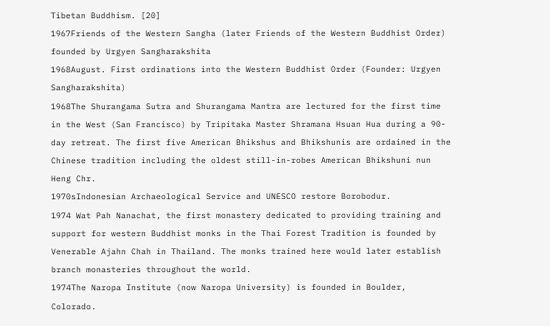Tibetan Buddhism. [20]
1967Friends of the Western Sangha (later Friends of the Western Buddhist Order) founded by Urgyen Sangharakshita
1968August. First ordinations into the Western Buddhist Order (Founder: Urgyen Sangharakshita)
1968The Shurangama Sutra and Shurangama Mantra are lectured for the first time in the West (San Francisco) by Tripitaka Master Shramana Hsuan Hua during a 90-day retreat. The first five American Bhikshus and Bhikshunis are ordained in the Chinese tradition including the oldest still-in-robes American Bhikshuni nun Heng Chr.
1970sIndonesian Archaeological Service and UNESCO restore Borobodur.
1974 Wat Pah Nanachat, the first monastery dedicated to providing training and support for western Buddhist monks in the Thai Forest Tradition is founded by Venerable Ajahn Chah in Thailand. The monks trained here would later establish branch monasteries throughout the world.
1974The Naropa Institute (now Naropa University) is founded in Boulder, Colorado.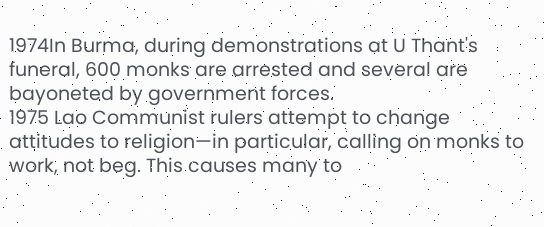1974In Burma, during demonstrations at U Thant's funeral, 600 monks are arrested and several are bayoneted by government forces.
1975 Lao Communist rulers attempt to change attitudes to religion—in particular, calling on monks to work, not beg. This causes many to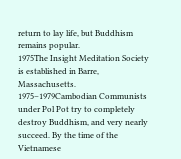return to lay life, but Buddhism remains popular.
1975The Insight Meditation Society is established in Barre, Massachusetts.
1975–1979Cambodian Communists under Pol Pot try to completely destroy Buddhism, and very nearly succeed. By the time of the Vietnamese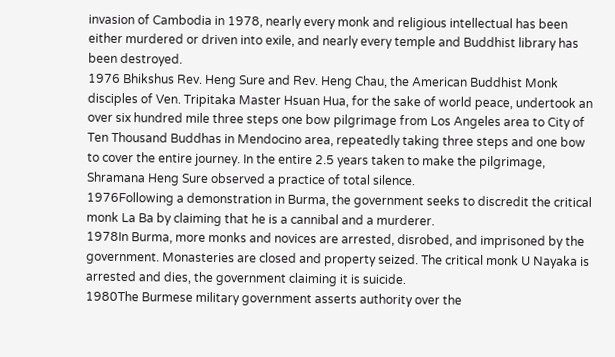invasion of Cambodia in 1978, nearly every monk and religious intellectual has been either murdered or driven into exile, and nearly every temple and Buddhist library has been destroyed.
1976 Bhikshus Rev. Heng Sure and Rev. Heng Chau, the American Buddhist Monk disciples of Ven. Tripitaka Master Hsuan Hua, for the sake of world peace, undertook an over six hundred mile three steps one bow pilgrimage from Los Angeles area to City of Ten Thousand Buddhas in Mendocino area, repeatedly taking three steps and one bow to cover the entire journey. In the entire 2.5 years taken to make the pilgrimage, Shramana Heng Sure observed a practice of total silence.
1976Following a demonstration in Burma, the government seeks to discredit the critical monk La Ba by claiming that he is a cannibal and a murderer.
1978In Burma, more monks and novices are arrested, disrobed, and imprisoned by the government. Monasteries are closed and property seized. The critical monk U Nayaka is arrested and dies, the government claiming it is suicide.
1980The Burmese military government asserts authority over the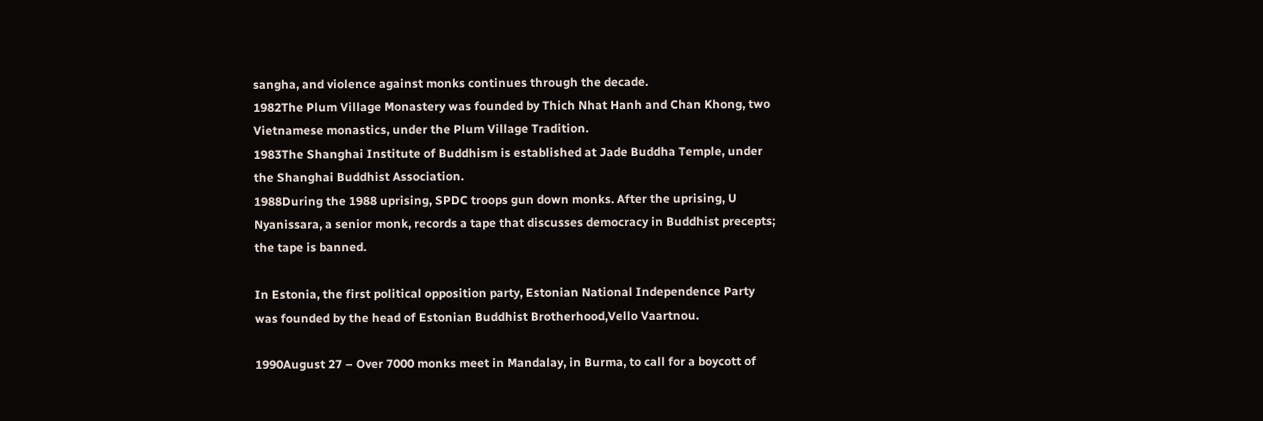sangha, and violence against monks continues through the decade.
1982The Plum Village Monastery was founded by Thich Nhat Hanh and Chan Khong, two Vietnamese monastics, under the Plum Village Tradition.
1983The Shanghai Institute of Buddhism is established at Jade Buddha Temple, under the Shanghai Buddhist Association.
1988During the 1988 uprising, SPDC troops gun down monks. After the uprising, U Nyanissara, a senior monk, records a tape that discusses democracy in Buddhist precepts; the tape is banned.

In Estonia, the first political opposition party, Estonian National Independence Party was founded by the head of Estonian Buddhist Brotherhood,Vello Vaartnou.

1990August 27 – Over 7000 monks meet in Mandalay, in Burma, to call for a boycott of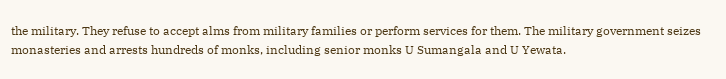the military. They refuse to accept alms from military families or perform services for them. The military government seizes monasteries and arrests hundreds of monks, including senior monks U Sumangala and U Yewata.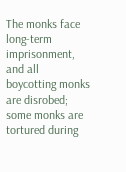The monks face long-term imprisonment, and all boycotting monks are disrobed; some monks are tortured during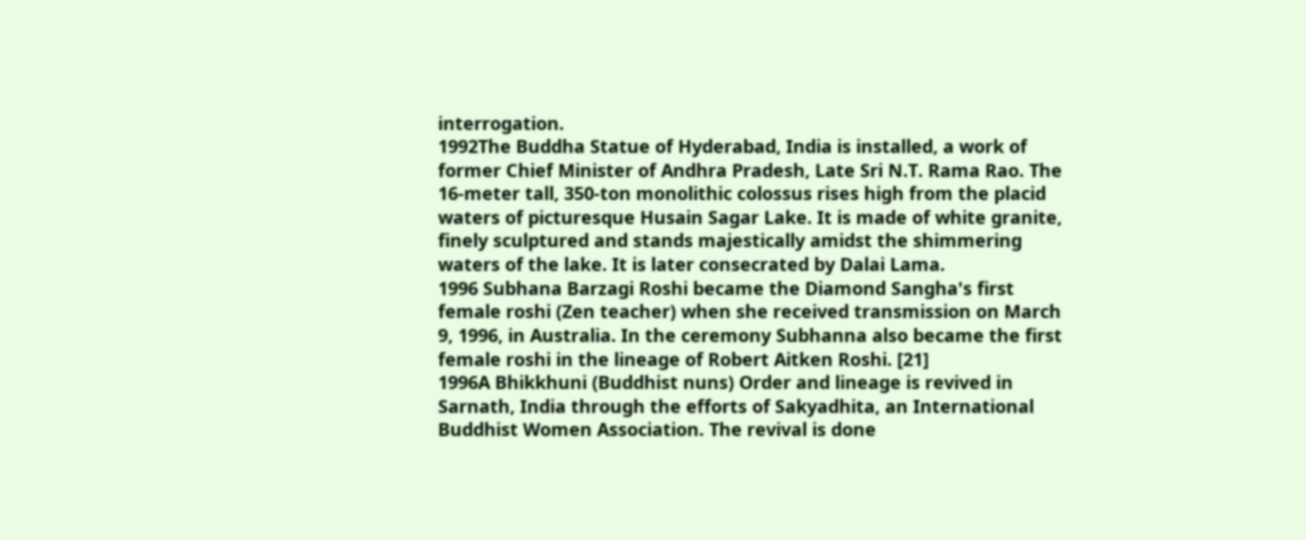interrogation.
1992The Buddha Statue of Hyderabad, India is installed, a work of former Chief Minister of Andhra Pradesh, Late Sri N.T. Rama Rao. The 16-meter tall, 350-ton monolithic colossus rises high from the placid waters of picturesque Husain Sagar Lake. It is made of white granite, finely sculptured and stands majestically amidst the shimmering waters of the lake. It is later consecrated by Dalai Lama.
1996 Subhana Barzagi Roshi became the Diamond Sangha's first female roshi (Zen teacher) when she received transmission on March 9, 1996, in Australia. In the ceremony Subhanna also became the first female roshi in the lineage of Robert Aitken Roshi. [21]
1996A Bhikkhuni (Buddhist nuns) Order and lineage is revived in Sarnath, India through the efforts of Sakyadhita, an International Buddhist Women Association. The revival is done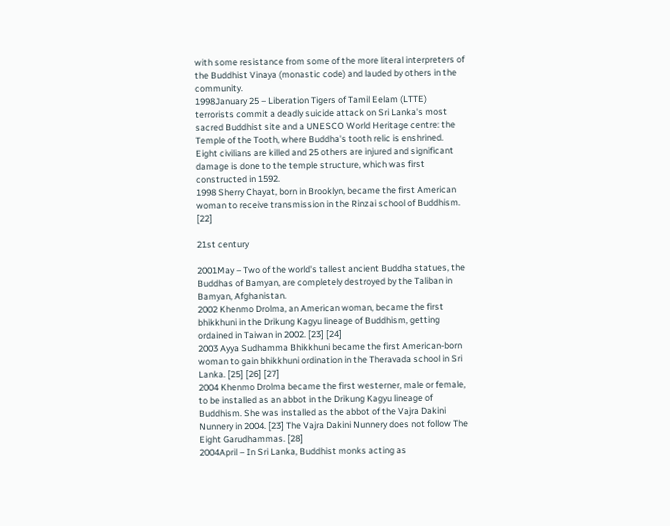with some resistance from some of the more literal interpreters of the Buddhist Vinaya (monastic code) and lauded by others in the community.
1998January 25 – Liberation Tigers of Tamil Eelam (LTTE) terrorists commit a deadly suicide attack on Sri Lanka's most sacred Buddhist site and a UNESCO World Heritage centre: the Temple of the Tooth, where Buddha's tooth relic is enshrined. Eight civilians are killed and 25 others are injured and significant damage is done to the temple structure, which was first constructed in 1592.
1998 Sherry Chayat, born in Brooklyn, became the first American woman to receive transmission in the Rinzai school of Buddhism. [22]

21st century

2001May – Two of the world's tallest ancient Buddha statues, the Buddhas of Bamyan, are completely destroyed by the Taliban in Bamyan, Afghanistan.
2002 Khenmo Drolma, an American woman, became the first bhikkhuni in the Drikung Kagyu lineage of Buddhism, getting ordained in Taiwan in 2002. [23] [24]
2003 Ayya Sudhamma Bhikkhuni became the first American-born woman to gain bhikkhuni ordination in the Theravada school in Sri Lanka. [25] [26] [27]
2004 Khenmo Drolma became the first westerner, male or female, to be installed as an abbot in the Drikung Kagyu lineage of Buddhism. She was installed as the abbot of the Vajra Dakini Nunnery in 2004. [23] The Vajra Dakini Nunnery does not follow The Eight Garudhammas. [28]
2004April – In Sri Lanka, Buddhist monks acting as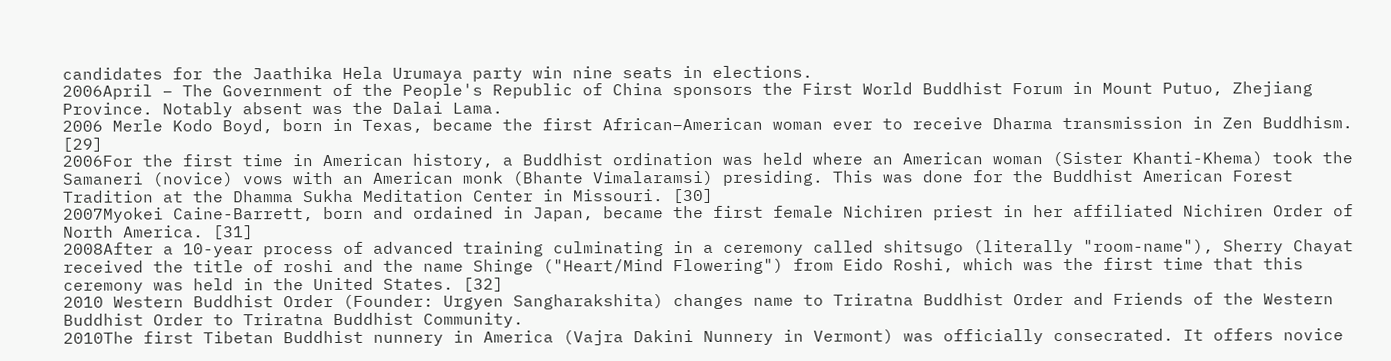candidates for the Jaathika Hela Urumaya party win nine seats in elections.
2006April – The Government of the People's Republic of China sponsors the First World Buddhist Forum in Mount Putuo, Zhejiang Province. Notably absent was the Dalai Lama.
2006 Merle Kodo Boyd, born in Texas, became the first African–American woman ever to receive Dharma transmission in Zen Buddhism. [29]
2006For the first time in American history, a Buddhist ordination was held where an American woman (Sister Khanti-Khema) took the Samaneri (novice) vows with an American monk (Bhante Vimalaramsi) presiding. This was done for the Buddhist American Forest Tradition at the Dhamma Sukha Meditation Center in Missouri. [30]
2007Myokei Caine-Barrett, born and ordained in Japan, became the first female Nichiren priest in her affiliated Nichiren Order of North America. [31]
2008After a 10-year process of advanced training culminating in a ceremony called shitsugo (literally "room-name"), Sherry Chayat received the title of roshi and the name Shinge ("Heart/Mind Flowering") from Eido Roshi, which was the first time that this ceremony was held in the United States. [32]
2010 Western Buddhist Order (Founder: Urgyen Sangharakshita) changes name to Triratna Buddhist Order and Friends of the Western Buddhist Order to Triratna Buddhist Community.
2010The first Tibetan Buddhist nunnery in America (Vajra Dakini Nunnery in Vermont) was officially consecrated. It offers novice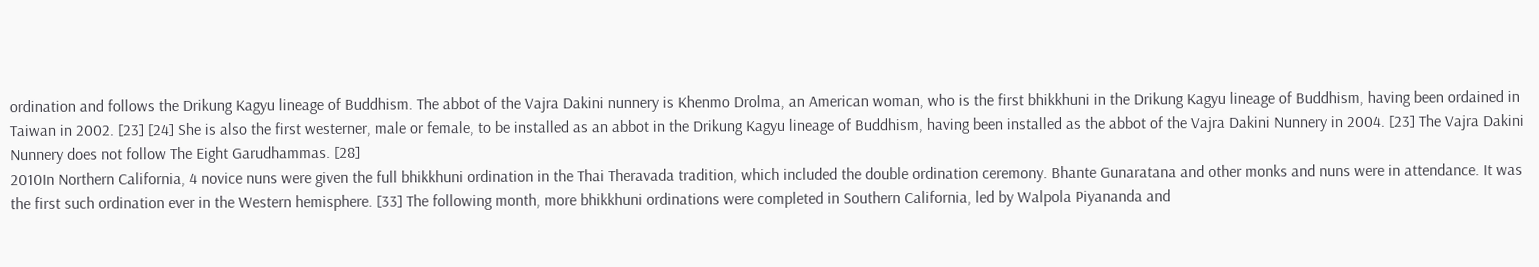ordination and follows the Drikung Kagyu lineage of Buddhism. The abbot of the Vajra Dakini nunnery is Khenmo Drolma, an American woman, who is the first bhikkhuni in the Drikung Kagyu lineage of Buddhism, having been ordained in Taiwan in 2002. [23] [24] She is also the first westerner, male or female, to be installed as an abbot in the Drikung Kagyu lineage of Buddhism, having been installed as the abbot of the Vajra Dakini Nunnery in 2004. [23] The Vajra Dakini Nunnery does not follow The Eight Garudhammas. [28]
2010In Northern California, 4 novice nuns were given the full bhikkhuni ordination in the Thai Theravada tradition, which included the double ordination ceremony. Bhante Gunaratana and other monks and nuns were in attendance. It was the first such ordination ever in the Western hemisphere. [33] The following month, more bhikkhuni ordinations were completed in Southern California, led by Walpola Piyananda and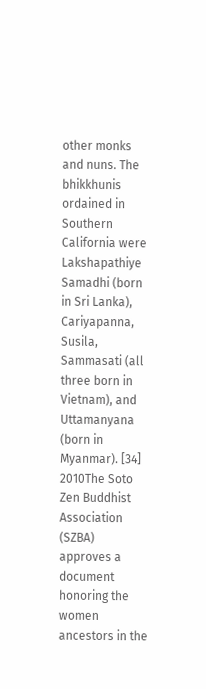other monks and nuns. The bhikkhunis ordained in Southern California were Lakshapathiye Samadhi (born in Sri Lanka), Cariyapanna, Susila, Sammasati (all three born in Vietnam), and Uttamanyana (born in Myanmar). [34]
2010The Soto Zen Buddhist Association (SZBA) approves a document honoring the women ancestors in the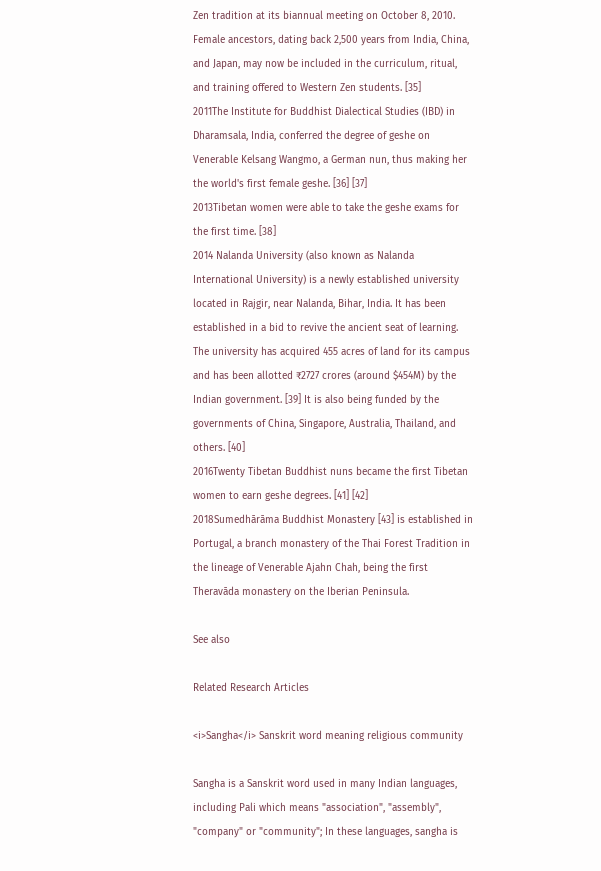Zen tradition at its biannual meeting on October 8, 2010. Female ancestors, dating back 2,500 years from India, China, and Japan, may now be included in the curriculum, ritual, and training offered to Western Zen students. [35]
2011The Institute for Buddhist Dialectical Studies (IBD) in Dharamsala, India, conferred the degree of geshe on Venerable Kelsang Wangmo, a German nun, thus making her the world's first female geshe. [36] [37]
2013Tibetan women were able to take the geshe exams for the first time. [38]
2014 Nalanda University (also known as Nalanda International University) is a newly established university located in Rajgir, near Nalanda, Bihar, India. It has been established in a bid to revive the ancient seat of learning. The university has acquired 455 acres of land for its campus and has been allotted ₹2727 crores (around $454M) by the Indian government. [39] It is also being funded by the governments of China, Singapore, Australia, Thailand, and others. [40]
2016Twenty Tibetan Buddhist nuns became the first Tibetan women to earn geshe degrees. [41] [42]
2018Sumedhārāma Buddhist Monastery [43] is established in Portugal, a branch monastery of the Thai Forest Tradition in the lineage of Venerable Ajahn Chah, being the first Theravāda monastery on the Iberian Peninsula.

See also

Related Research Articles

<i>Sangha</i> Sanskrit word meaning religious community

Sangha is a Sanskrit word used in many Indian languages, including Pali which means "association", "assembly", "company" or "community"; In these languages, sangha is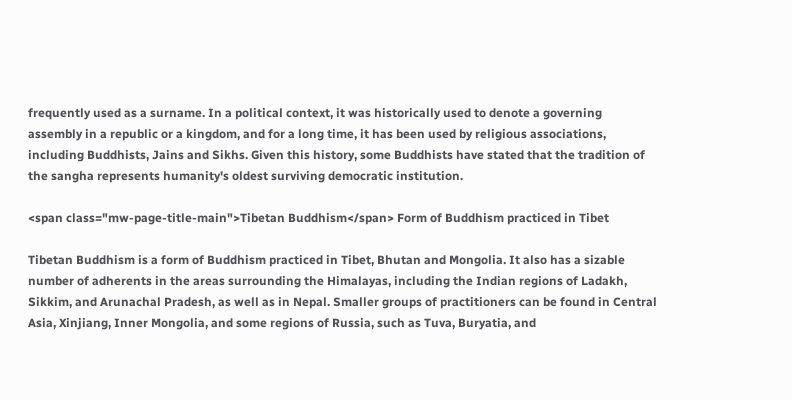frequently used as a surname. In a political context, it was historically used to denote a governing assembly in a republic or a kingdom, and for a long time, it has been used by religious associations, including Buddhists, Jains and Sikhs. Given this history, some Buddhists have stated that the tradition of the sangha represents humanity's oldest surviving democratic institution.

<span class="mw-page-title-main">Tibetan Buddhism</span> Form of Buddhism practiced in Tibet

Tibetan Buddhism is a form of Buddhism practiced in Tibet, Bhutan and Mongolia. It also has a sizable number of adherents in the areas surrounding the Himalayas, including the Indian regions of Ladakh, Sikkim, and Arunachal Pradesh, as well as in Nepal. Smaller groups of practitioners can be found in Central Asia, Xinjiang, Inner Mongolia, and some regions of Russia, such as Tuva, Buryatia, and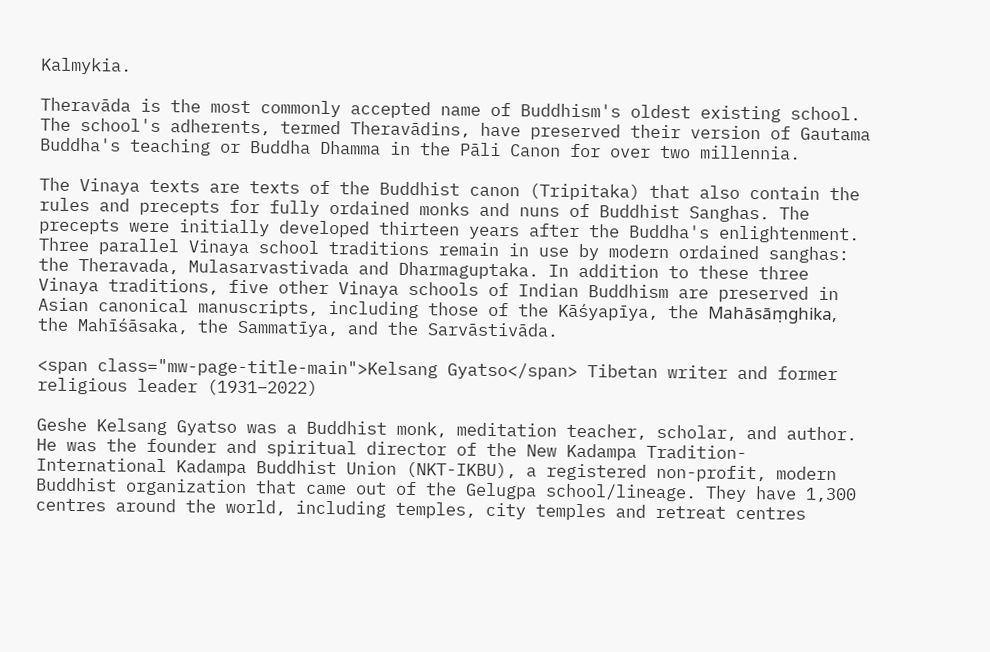Kalmykia.

Theravāda is the most commonly accepted name of Buddhism's oldest existing school. The school's adherents, termed Theravādins, have preserved their version of Gautama Buddha's teaching or Buddha Dhamma in the Pāli Canon for over two millennia.

The Vinaya texts are texts of the Buddhist canon (Tripitaka) that also contain the rules and precepts for fully ordained monks and nuns of Buddhist Sanghas. The precepts were initially developed thirteen years after the Buddha's enlightenment. Three parallel Vinaya school traditions remain in use by modern ordained sanghas: the Theravada, Mulasarvastivada and Dharmaguptaka. In addition to these three Vinaya traditions, five other Vinaya schools of Indian Buddhism are preserved in Asian canonical manuscripts, including those of the Kāśyapīya, the Mahāsāṃghika, the Mahīśāsaka, the Sammatīya, and the Sarvāstivāda.

<span class="mw-page-title-main">Kelsang Gyatso</span> Tibetan writer and former religious leader (1931–2022)

Geshe Kelsang Gyatso was a Buddhist monk, meditation teacher, scholar, and author. He was the founder and spiritual director of the New Kadampa Tradition-International Kadampa Buddhist Union (NKT-IKBU), a registered non-profit, modern Buddhist organization that came out of the Gelugpa school/lineage. They have 1,300 centres around the world, including temples, city temples and retreat centres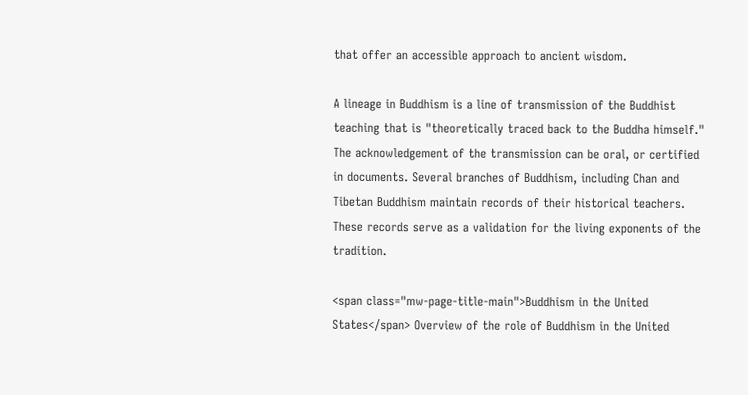that offer an accessible approach to ancient wisdom.

A lineage in Buddhism is a line of transmission of the Buddhist teaching that is "theoretically traced back to the Buddha himself." The acknowledgement of the transmission can be oral, or certified in documents. Several branches of Buddhism, including Chan and Tibetan Buddhism maintain records of their historical teachers. These records serve as a validation for the living exponents of the tradition.

<span class="mw-page-title-main">Buddhism in the United States</span> Overview of the role of Buddhism in the United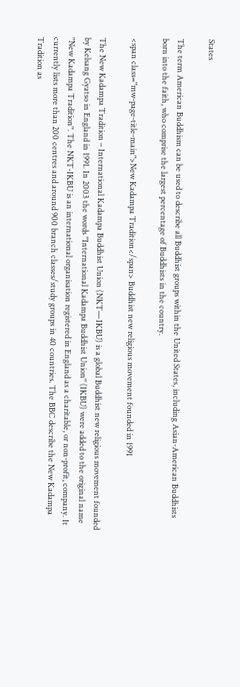States

The term American Buddhism can be used to describe all Buddhist groups within the United States, including Asian-American Buddhists born into the faith, who comprise the largest percentage of Buddhists in the country.

<span class="mw-page-title-main">New Kadampa Tradition</span> Buddhist new religious movement founded in 1991

The New Kadampa Tradition – International Kadampa Buddhist Union (NKT—IKBU) is a global Buddhist new religious movement founded by Kelsang Gyatso in England in 1991. In 2003 the words "International Kadampa Buddhist Union" (IKBU) were added to the original name "New Kadampa Tradition". The NKT-IKBU is an international organisation registered in England as a charitable, or non-profit, company. It currently lists more than 200 centres and around 900 branch classes/study groups in 40 countries. The BBC describe the New Kadampa Tradition as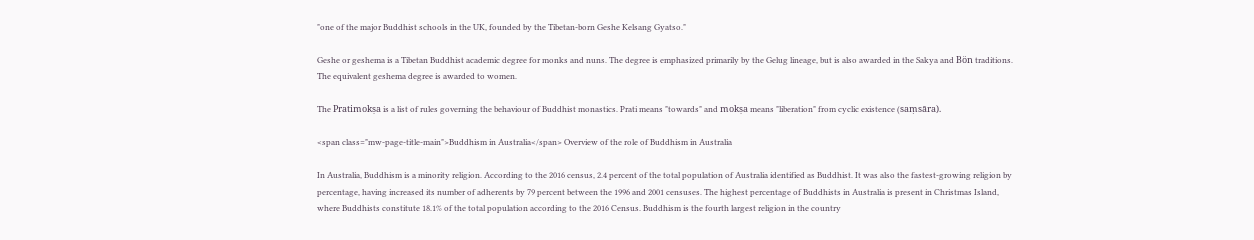"one of the major Buddhist schools in the UK, founded by the Tibetan-born Geshe Kelsang Gyatso."

Geshe or geshema is a Tibetan Buddhist academic degree for monks and nuns. The degree is emphasized primarily by the Gelug lineage, but is also awarded in the Sakya and Bön traditions. The equivalent geshema degree is awarded to women.

The Pratimokṣa is a list of rules governing the behaviour of Buddhist monastics. Prati means "towards" and mokṣa means "liberation" from cyclic existence (saṃsāra).

<span class="mw-page-title-main">Buddhism in Australia</span> Overview of the role of Buddhism in Australia

In Australia, Buddhism is a minority religion. According to the 2016 census, 2.4 percent of the total population of Australia identified as Buddhist. It was also the fastest-growing religion by percentage, having increased its number of adherents by 79 percent between the 1996 and 2001 censuses. The highest percentage of Buddhists in Australia is present in Christmas Island, where Buddhists constitute 18.1% of the total population according to the 2016 Census. Buddhism is the fourth largest religion in the country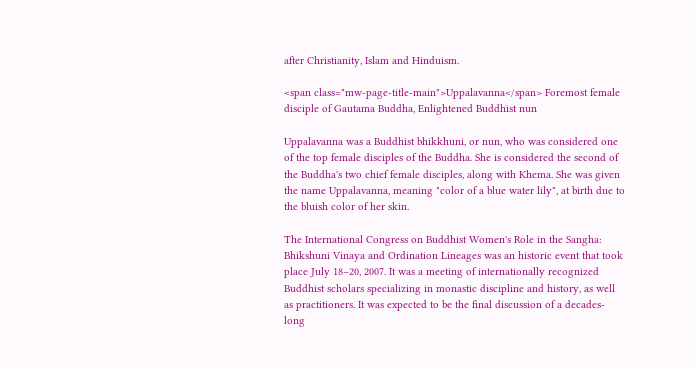after Christianity, Islam and Hinduism.

<span class="mw-page-title-main">Uppalavanna</span> Foremost female disciple of Gautama Buddha, Enlightened Buddhist nun

Uppalavanna was a Buddhist bhikkhuni, or nun, who was considered one of the top female disciples of the Buddha. She is considered the second of the Buddha's two chief female disciples, along with Khema. She was given the name Uppalavanna, meaning "color of a blue water lily", at birth due to the bluish color of her skin.

The International Congress on Buddhist Women's Role in the Sangha: Bhikshuni Vinaya and Ordination Lineages was an historic event that took place July 18–20, 2007. It was a meeting of internationally recognized Buddhist scholars specializing in monastic discipline and history, as well as practitioners. It was expected to be the final discussion of a decades-long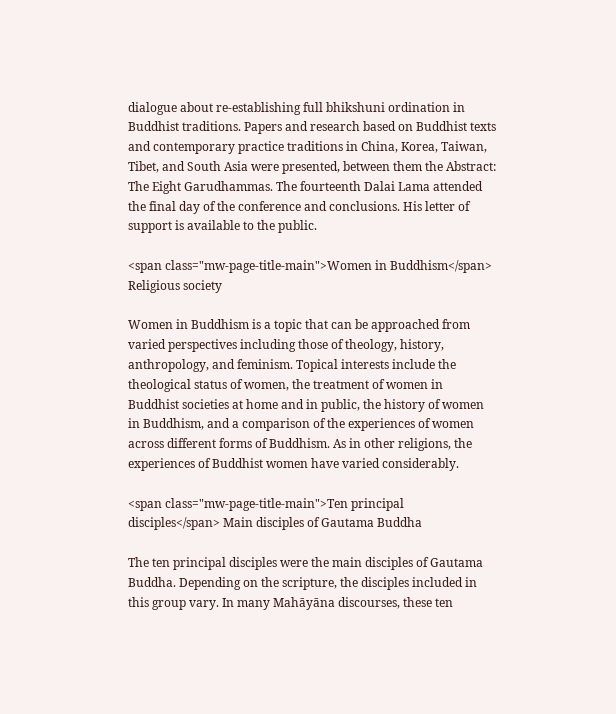dialogue about re-establishing full bhikshuni ordination in Buddhist traditions. Papers and research based on Buddhist texts and contemporary practice traditions in China, Korea, Taiwan, Tibet, and South Asia were presented, between them the Abstract: The Eight Garudhammas. The fourteenth Dalai Lama attended the final day of the conference and conclusions. His letter of support is available to the public.

<span class="mw-page-title-main">Women in Buddhism</span> Religious society

Women in Buddhism is a topic that can be approached from varied perspectives including those of theology, history, anthropology, and feminism. Topical interests include the theological status of women, the treatment of women in Buddhist societies at home and in public, the history of women in Buddhism, and a comparison of the experiences of women across different forms of Buddhism. As in other religions, the experiences of Buddhist women have varied considerably.

<span class="mw-page-title-main">Ten principal disciples</span> Main disciples of Gautama Buddha

The ten principal disciples were the main disciples of Gautama Buddha. Depending on the scripture, the disciples included in this group vary. In many Mahāyāna discourses, these ten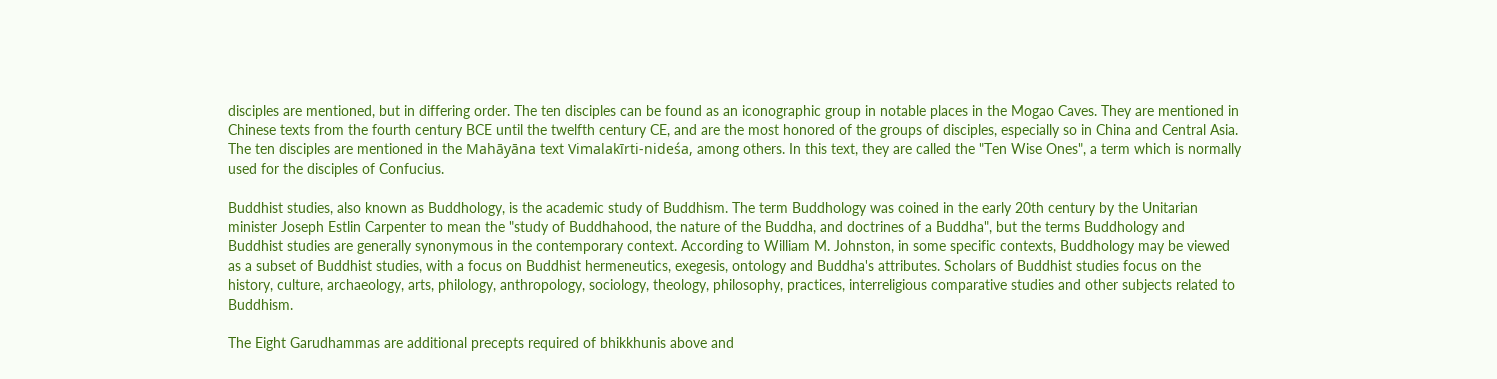disciples are mentioned, but in differing order. The ten disciples can be found as an iconographic group in notable places in the Mogao Caves. They are mentioned in Chinese texts from the fourth century BCE until the twelfth century CE, and are the most honored of the groups of disciples, especially so in China and Central Asia. The ten disciples are mentioned in the Mahāyāna text Vimalakīrti-nideśa, among others. In this text, they are called the "Ten Wise Ones", a term which is normally used for the disciples of Confucius.

Buddhist studies, also known as Buddhology, is the academic study of Buddhism. The term Buddhology was coined in the early 20th century by the Unitarian minister Joseph Estlin Carpenter to mean the "study of Buddhahood, the nature of the Buddha, and doctrines of a Buddha", but the terms Buddhology and Buddhist studies are generally synonymous in the contemporary context. According to William M. Johnston, in some specific contexts, Buddhology may be viewed as a subset of Buddhist studies, with a focus on Buddhist hermeneutics, exegesis, ontology and Buddha's attributes. Scholars of Buddhist studies focus on the history, culture, archaeology, arts, philology, anthropology, sociology, theology, philosophy, practices, interreligious comparative studies and other subjects related to Buddhism.

The Eight Garudhammas are additional precepts required of bhikkhunis above and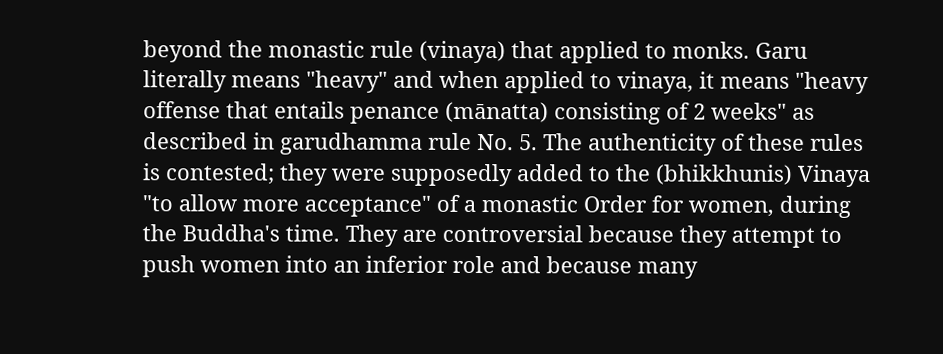beyond the monastic rule (vinaya) that applied to monks. Garu literally means "heavy" and when applied to vinaya, it means "heavy offense that entails penance (mānatta) consisting of 2 weeks" as described in garudhamma rule No. 5. The authenticity of these rules is contested; they were supposedly added to the (bhikkhunis) Vinaya "to allow more acceptance" of a monastic Order for women, during the Buddha's time. They are controversial because they attempt to push women into an inferior role and because many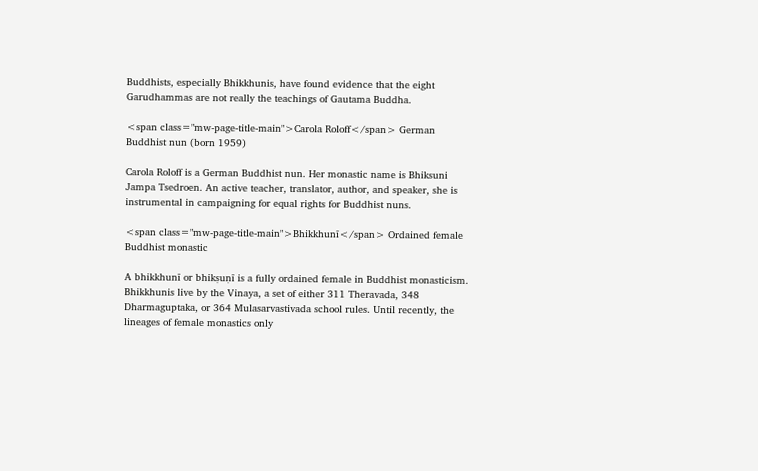Buddhists, especially Bhikkhunis, have found evidence that the eight Garudhammas are not really the teachings of Gautama Buddha.

<span class="mw-page-title-main">Carola Roloff</span> German Buddhist nun (born 1959)

Carola Roloff is a German Buddhist nun. Her monastic name is Bhiksuni Jampa Tsedroen. An active teacher, translator, author, and speaker, she is instrumental in campaigning for equal rights for Buddhist nuns.

<span class="mw-page-title-main">Bhikkhunī</span> Ordained female Buddhist monastic

A bhikkhunī or bhikṣuṇī is a fully ordained female in Buddhist monasticism. Bhikkhunis live by the Vinaya, a set of either 311 Theravada, 348 Dharmaguptaka, or 364 Mulasarvastivada school rules. Until recently, the lineages of female monastics only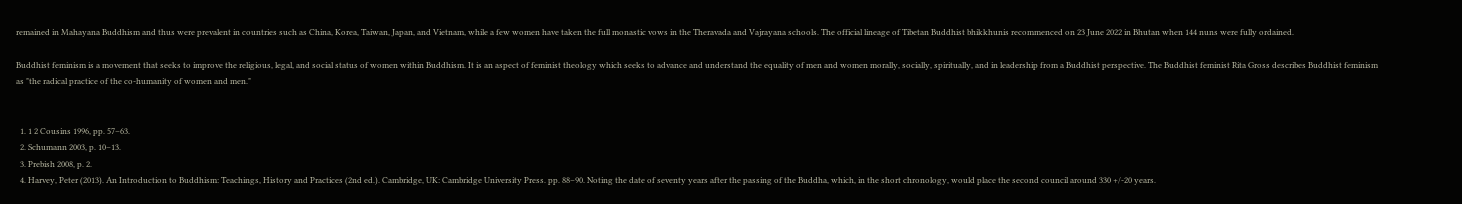remained in Mahayana Buddhism and thus were prevalent in countries such as China, Korea, Taiwan, Japan, and Vietnam, while a few women have taken the full monastic vows in the Theravada and Vajrayana schools. The official lineage of Tibetan Buddhist bhikkhunis recommenced on 23 June 2022 in Bhutan when 144 nuns were fully ordained.

Buddhist feminism is a movement that seeks to improve the religious, legal, and social status of women within Buddhism. It is an aspect of feminist theology which seeks to advance and understand the equality of men and women morally, socially, spiritually, and in leadership from a Buddhist perspective. The Buddhist feminist Rita Gross describes Buddhist feminism as "the radical practice of the co-humanity of women and men."


  1. 1 2 Cousins 1996, pp. 57–63.
  2. Schumann 2003, p. 10–13.
  3. Prebish 2008, p. 2.
  4. Harvey, Peter (2013). An Introduction to Buddhism: Teachings, History and Practices (2nd ed.). Cambridge, UK: Cambridge University Press. pp. 88–90. Noting the date of seventy years after the passing of the Buddha, which, in the short chronology, would place the second council around 330 +/-20 years.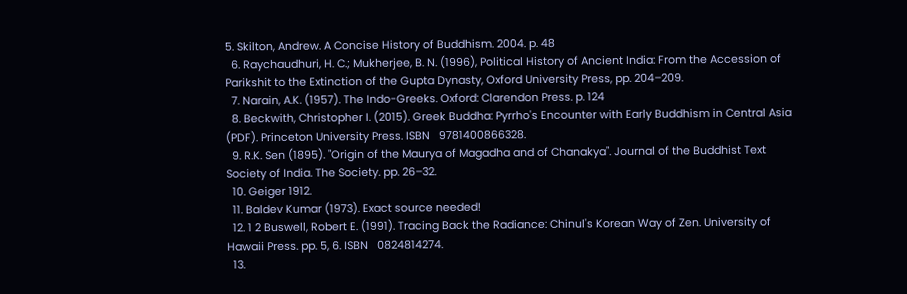5. Skilton, Andrew. A Concise History of Buddhism. 2004. p. 48
  6. Raychaudhuri, H. C.; Mukherjee, B. N. (1996), Political History of Ancient India: From the Accession of Parikshit to the Extinction of the Gupta Dynasty, Oxford University Press, pp. 204–209.
  7. Narain, A.K. (1957). The Indo-Greeks. Oxford: Clarendon Press. p. 124
  8. Beckwith, Christopher I. (2015). Greek Buddha: Pyrrho's Encounter with Early Buddhism in Central Asia (PDF). Princeton University Press. ISBN   9781400866328.
  9. R.K. Sen (1895). "Origin of the Maurya of Magadha and of Chanakya". Journal of the Buddhist Text Society of India. The Society. pp. 26–32.
  10. Geiger 1912.
  11. Baldev Kumar (1973). Exact source needed!
  12. 1 2 Buswell, Robert E. (1991). Tracing Back the Radiance: Chinul's Korean Way of Zen. University of Hawaii Press. pp. 5, 6. ISBN   0824814274.
  13.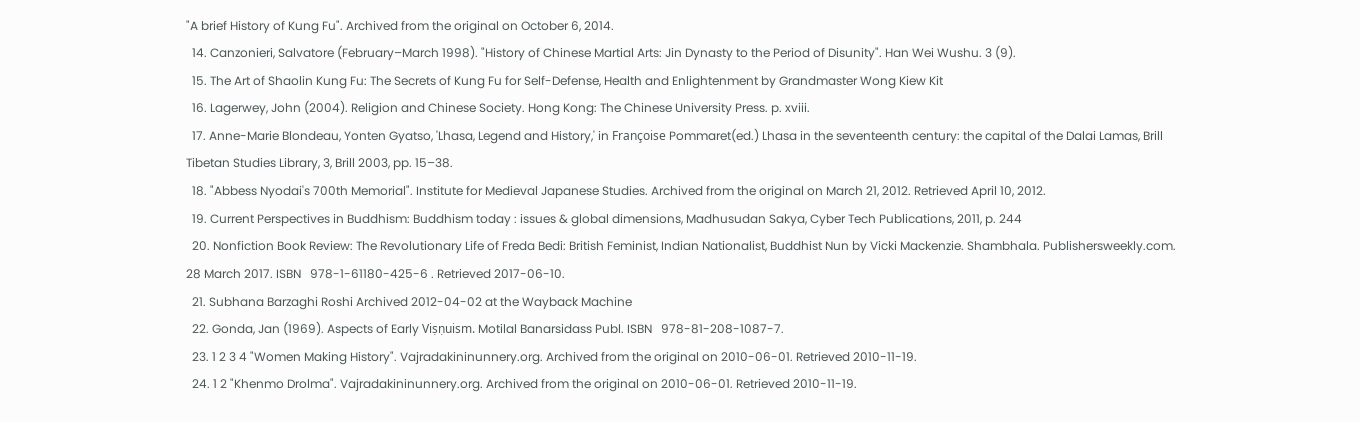"A brief History of Kung Fu". Archived from the original on October 6, 2014.
  14. Canzonieri, Salvatore (February–March 1998). "History of Chinese Martial Arts: Jin Dynasty to the Period of Disunity". Han Wei Wushu. 3 (9).
  15. The Art of Shaolin Kung Fu: The Secrets of Kung Fu for Self-Defense, Health and Enlightenment by Grandmaster Wong Kiew Kit
  16. Lagerwey, John (2004). Religion and Chinese Society. Hong Kong: The Chinese University Press. p. xviii.
  17. Anne-Marie Blondeau, Yonten Gyatso, 'Lhasa, Legend and History,' in Françoise Pommaret(ed.) Lhasa in the seventeenth century: the capital of the Dalai Lamas, Brill Tibetan Studies Library, 3, Brill 2003, pp. 15–38.
  18. "Abbess Nyodai's 700th Memorial". Institute for Medieval Japanese Studies. Archived from the original on March 21, 2012. Retrieved April 10, 2012.
  19. Current Perspectives in Buddhism: Buddhism today : issues & global dimensions, Madhusudan Sakya, Cyber Tech Publications, 2011, p. 244
  20. Nonfiction Book Review: The Revolutionary Life of Freda Bedi: British Feminist, Indian Nationalist, Buddhist Nun by Vicki Mackenzie. Shambhala. Publishersweekly.com. 28 March 2017. ISBN   978-1-61180-425-6 . Retrieved 2017-06-10.
  21. Subhana Barzaghi Roshi Archived 2012-04-02 at the Wayback Machine
  22. Gonda, Jan (1969). Aspects of Early Viṣṇuism. Motilal Banarsidass Publ. ISBN   978-81-208-1087-7.
  23. 1 2 3 4 "Women Making History". Vajradakininunnery.org. Archived from the original on 2010-06-01. Retrieved 2010-11-19.
  24. 1 2 "Khenmo Drolma". Vajradakininunnery.org. Archived from the original on 2010-06-01. Retrieved 2010-11-19.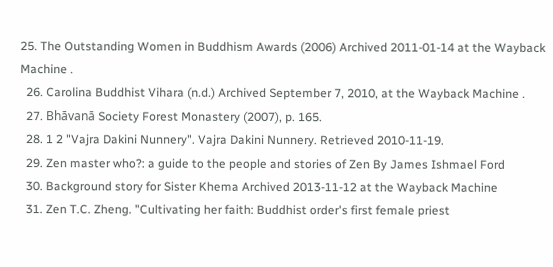25. The Outstanding Women in Buddhism Awards (2006) Archived 2011-01-14 at the Wayback Machine .
  26. Carolina Buddhist Vihara (n.d.) Archived September 7, 2010, at the Wayback Machine .
  27. Bhāvanā Society Forest Monastery (2007), p. 165.
  28. 1 2 "Vajra Dakini Nunnery". Vajra Dakini Nunnery. Retrieved 2010-11-19.
  29. Zen master who?: a guide to the people and stories of Zen By James Ishmael Ford
  30. Background story for Sister Khema Archived 2013-11-12 at the Wayback Machine
  31. Zen T.C. Zheng. "Cultivating her faith: Buddhist order's first female priest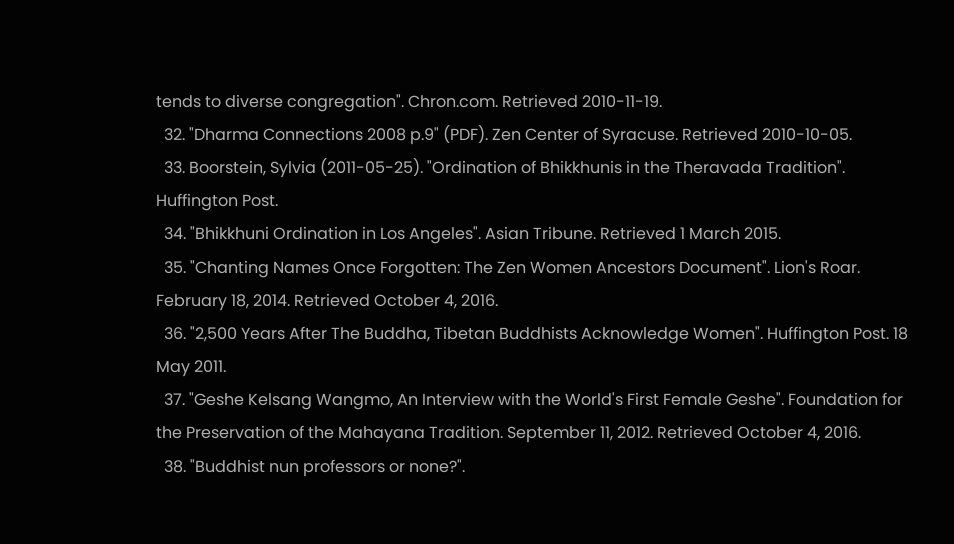tends to diverse congregation". Chron.com. Retrieved 2010-11-19.
  32. "Dharma Connections 2008 p.9" (PDF). Zen Center of Syracuse. Retrieved 2010-10-05.
  33. Boorstein, Sylvia (2011-05-25). "Ordination of Bhikkhunis in the Theravada Tradition". Huffington Post.
  34. "Bhikkhuni Ordination in Los Angeles". Asian Tribune. Retrieved 1 March 2015.
  35. "Chanting Names Once Forgotten: The Zen Women Ancestors Document". Lion's Roar. February 18, 2014. Retrieved October 4, 2016.
  36. "2,500 Years After The Buddha, Tibetan Buddhists Acknowledge Women". Huffington Post. 18 May 2011.
  37. "Geshe Kelsang Wangmo, An Interview with the World's First Female Geshe". Foundation for the Preservation of the Mahayana Tradition. September 11, 2012. Retrieved October 4, 2016.
  38. "Buddhist nun professors or none?".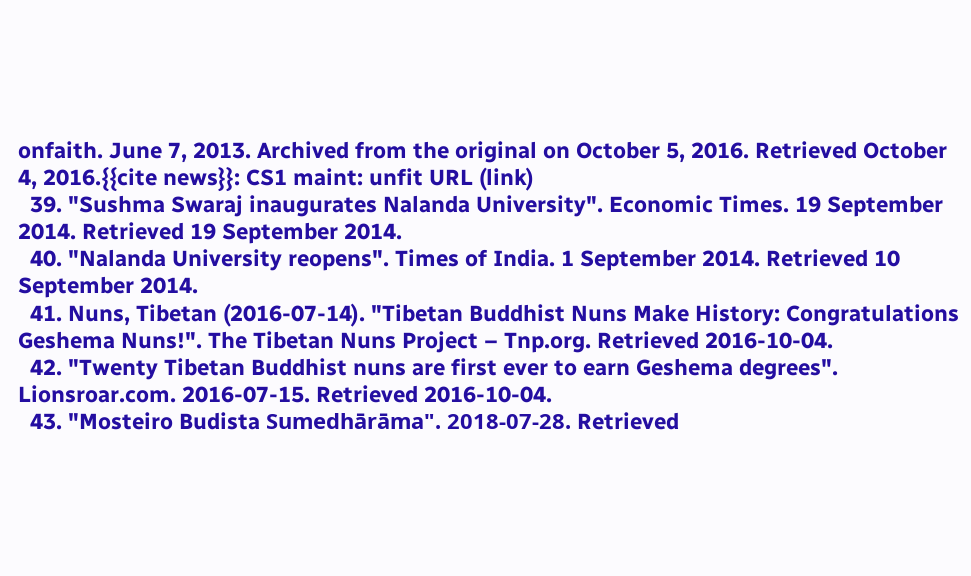onfaith. June 7, 2013. Archived from the original on October 5, 2016. Retrieved October 4, 2016.{{cite news}}: CS1 maint: unfit URL (link)
  39. "Sushma Swaraj inaugurates Nalanda University". Economic Times. 19 September 2014. Retrieved 19 September 2014.
  40. "Nalanda University reopens". Times of India. 1 September 2014. Retrieved 10 September 2014.
  41. Nuns, Tibetan (2016-07-14). "Tibetan Buddhist Nuns Make History: Congratulations Geshema Nuns!". The Tibetan Nuns Project – Tnp.org. Retrieved 2016-10-04.
  42. "Twenty Tibetan Buddhist nuns are first ever to earn Geshema degrees". Lionsroar.com. 2016-07-15. Retrieved 2016-10-04.
  43. "Mosteiro Budista Sumedhārāma". 2018-07-28. Retrieved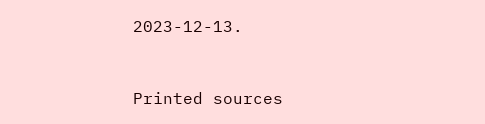2023-12-13.


Printed sources